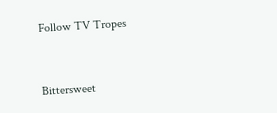Follow TV Tropes


Bittersweet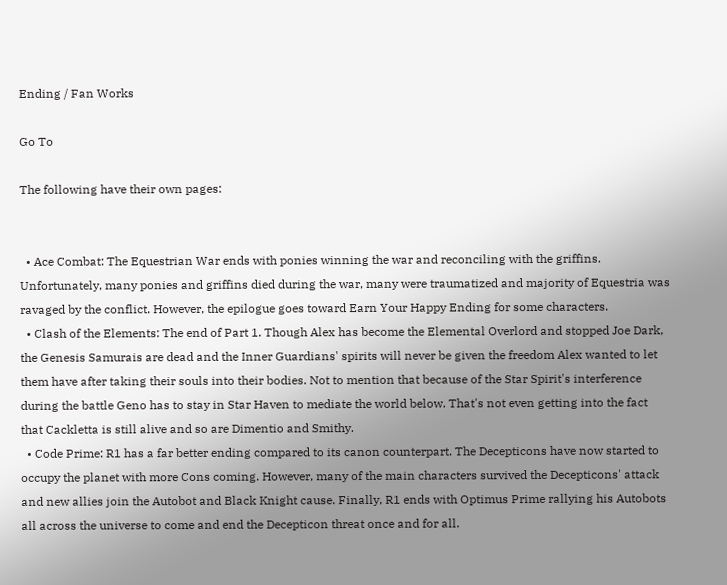Ending / Fan Works

Go To

The following have their own pages:


  • Ace Combat: The Equestrian War ends with ponies winning the war and reconciling with the griffins. Unfortunately, many ponies and griffins died during the war, many were traumatized and majority of Equestria was ravaged by the conflict. However, the epilogue goes toward Earn Your Happy Ending for some characters.
  • Clash of the Elements: The end of Part 1. Though Alex has become the Elemental Overlord and stopped Joe Dark, the Genesis Samurais are dead and the Inner Guardians' spirits will never be given the freedom Alex wanted to let them have after taking their souls into their bodies. Not to mention that because of the Star Spirit's interference during the battle Geno has to stay in Star Haven to mediate the world below. That's not even getting into the fact that Cackletta is still alive and so are Dimentio and Smithy.
  • Code Prime: R1 has a far better ending compared to its canon counterpart. The Decepticons have now started to occupy the planet with more Cons coming. However, many of the main characters survived the Decepticons' attack and new allies join the Autobot and Black Knight cause. Finally, R1 ends with Optimus Prime rallying his Autobots all across the universe to come and end the Decepticon threat once and for all.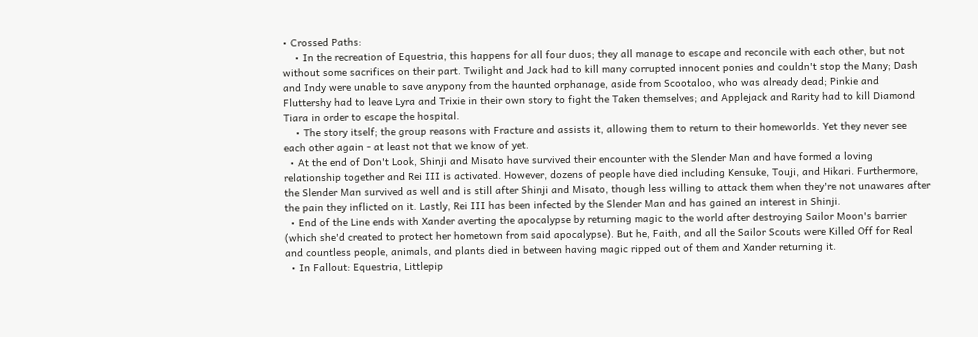• Crossed Paths:
    • In the recreation of Equestria, this happens for all four duos; they all manage to escape and reconcile with each other, but not without some sacrifices on their part. Twilight and Jack had to kill many corrupted innocent ponies and couldn't stop the Many; Dash and Indy were unable to save anypony from the haunted orphanage, aside from Scootaloo, who was already dead; Pinkie and Fluttershy had to leave Lyra and Trixie in their own story to fight the Taken themselves; and Applejack and Rarity had to kill Diamond Tiara in order to escape the hospital.
    • The story itself; the group reasons with Fracture and assists it, allowing them to return to their homeworlds. Yet they never see each other again - at least not that we know of yet.
  • At the end of Don't Look, Shinji and Misato have survived their encounter with the Slender Man and have formed a loving relationship together and Rei III is activated. However, dozens of people have died including Kensuke, Touji, and Hikari. Furthermore, the Slender Man survived as well and is still after Shinji and Misato, though less willing to attack them when they're not unawares after the pain they inflicted on it. Lastly, Rei III has been infected by the Slender Man and has gained an interest in Shinji.
  • End of the Line ends with Xander averting the apocalypse by returning magic to the world after destroying Sailor Moon's barrier (which she'd created to protect her hometown from said apocalypse). But he, Faith, and all the Sailor Scouts were Killed Off for Real and countless people, animals, and plants died in between having magic ripped out of them and Xander returning it.
  • In Fallout: Equestria, Littlepip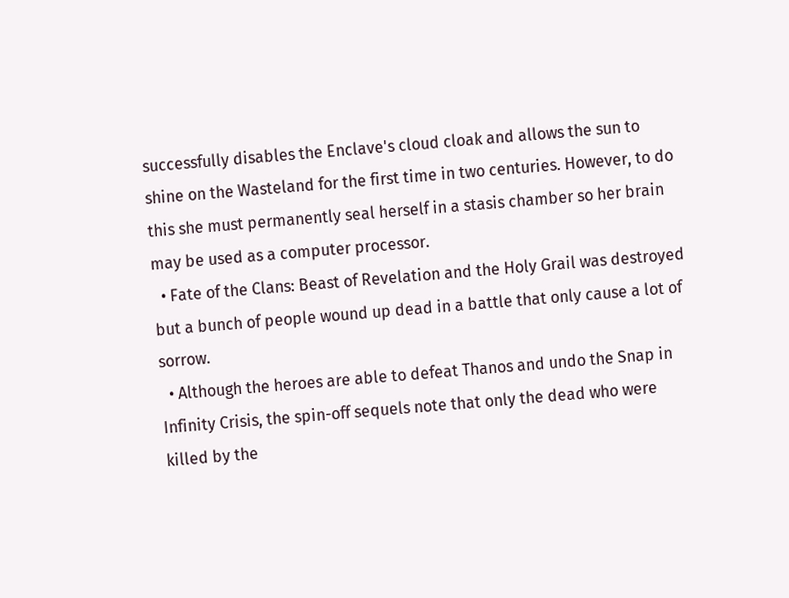successfully disables the Enclave's cloud cloak and allows the sun to shine on the Wasteland for the first time in two centuries. However, to do this she must permanently seal herself in a stasis chamber so her brain may be used as a computer processor.
  • Fate of the Clans: Beast of Revelation and the Holy Grail was destroyed but a bunch of people wound up dead in a battle that only cause a lot of sorrow.
  • Although the heroes are able to defeat Thanos and undo the Snap in Infinity Crisis, the spin-off sequels note that only the dead who were killed by the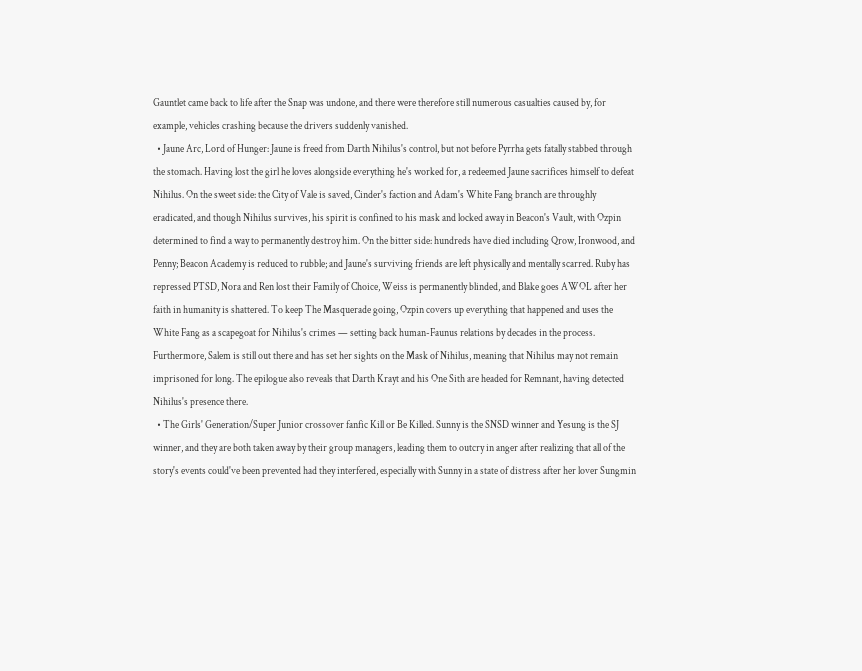Gauntlet came back to life after the Snap was undone, and there were therefore still numerous casualties caused by, for example, vehicles crashing because the drivers suddenly vanished.
  • Jaune Arc, Lord of Hunger: Jaune is freed from Darth Nihilus's control, but not before Pyrrha gets fatally stabbed through the stomach. Having lost the girl he loves alongside everything he's worked for, a redeemed Jaune sacrifices himself to defeat Nihilus. On the sweet side: the City of Vale is saved, Cinder's faction and Adam's White Fang branch are throughly eradicated, and though Nihilus survives, his spirit is confined to his mask and locked away in Beacon's Vault, with Ozpin determined to find a way to permanently destroy him. On the bitter side: hundreds have died including Qrow, Ironwood, and Penny; Beacon Academy is reduced to rubble; and Jaune's surviving friends are left physically and mentally scarred. Ruby has repressed PTSD, Nora and Ren lost their Family of Choice, Weiss is permanently blinded, and Blake goes AWOL after her faith in humanity is shattered. To keep The Masquerade going, Ozpin covers up everything that happened and uses the White Fang as a scapegoat for Nihilus's crimes — setting back human-Faunus relations by decades in the process. Furthermore, Salem is still out there and has set her sights on the Mask of Nihilus, meaning that Nihilus may not remain imprisoned for long. The epilogue also reveals that Darth Krayt and his One Sith are headed for Remnant, having detected Nihilus's presence there.
  • The Girls' Generation/Super Junior crossover fanfic Kill or Be Killed. Sunny is the SNSD winner and Yesung is the SJ winner, and they are both taken away by their group managers, leading them to outcry in anger after realizing that all of the story's events could've been prevented had they interfered, especially with Sunny in a state of distress after her lover Sungmin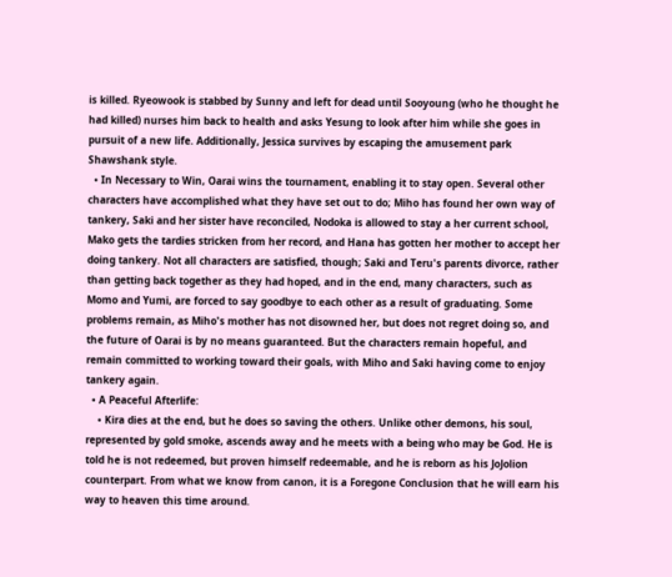is killed. Ryeowook is stabbed by Sunny and left for dead until Sooyoung (who he thought he had killed) nurses him back to health and asks Yesung to look after him while she goes in pursuit of a new life. Additionally, Jessica survives by escaping the amusement park Shawshank style.
  • In Necessary to Win, Oarai wins the tournament, enabling it to stay open. Several other characters have accomplished what they have set out to do; Miho has found her own way of tankery, Saki and her sister have reconciled, Nodoka is allowed to stay a her current school, Mako gets the tardies stricken from her record, and Hana has gotten her mother to accept her doing tankery. Not all characters are satisfied, though; Saki and Teru's parents divorce, rather than getting back together as they had hoped, and in the end, many characters, such as Momo and Yumi, are forced to say goodbye to each other as a result of graduating. Some problems remain, as Miho's mother has not disowned her, but does not regret doing so, and the future of Oarai is by no means guaranteed. But the characters remain hopeful, and remain committed to working toward their goals, with Miho and Saki having come to enjoy tankery again.
  • A Peaceful Afterlife:
    • Kira dies at the end, but he does so saving the others. Unlike other demons, his soul, represented by gold smoke, ascends away and he meets with a being who may be God. He is told he is not redeemed, but proven himself redeemable, and he is reborn as his JoJolion counterpart. From what we know from canon, it is a Foregone Conclusion that he will earn his way to heaven this time around.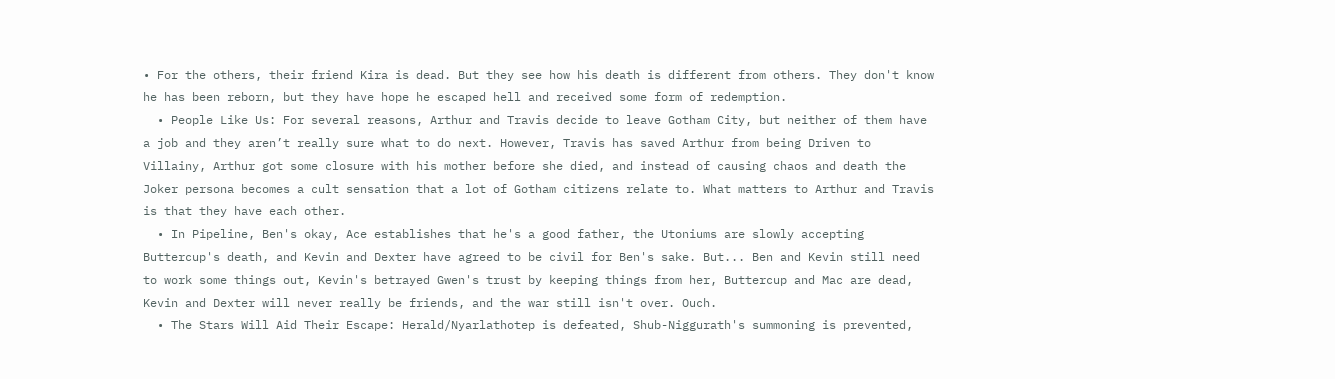• For the others, their friend Kira is dead. But they see how his death is different from others. They don't know he has been reborn, but they have hope he escaped hell and received some form of redemption.
  • People Like Us: For several reasons, Arthur and Travis decide to leave Gotham City, but neither of them have a job and they aren’t really sure what to do next. However, Travis has saved Arthur from being Driven to Villainy, Arthur got some closure with his mother before she died, and instead of causing chaos and death the Joker persona becomes a cult sensation that a lot of Gotham citizens relate to. What matters to Arthur and Travis is that they have each other.
  • In Pipeline, Ben's okay, Ace establishes that he's a good father, the Utoniums are slowly accepting Buttercup's death, and Kevin and Dexter have agreed to be civil for Ben's sake. But... Ben and Kevin still need to work some things out, Kevin's betrayed Gwen's trust by keeping things from her, Buttercup and Mac are dead, Kevin and Dexter will never really be friends, and the war still isn't over. Ouch.
  • The Stars Will Aid Their Escape: Herald/Nyarlathotep is defeated, Shub-Niggurath's summoning is prevented,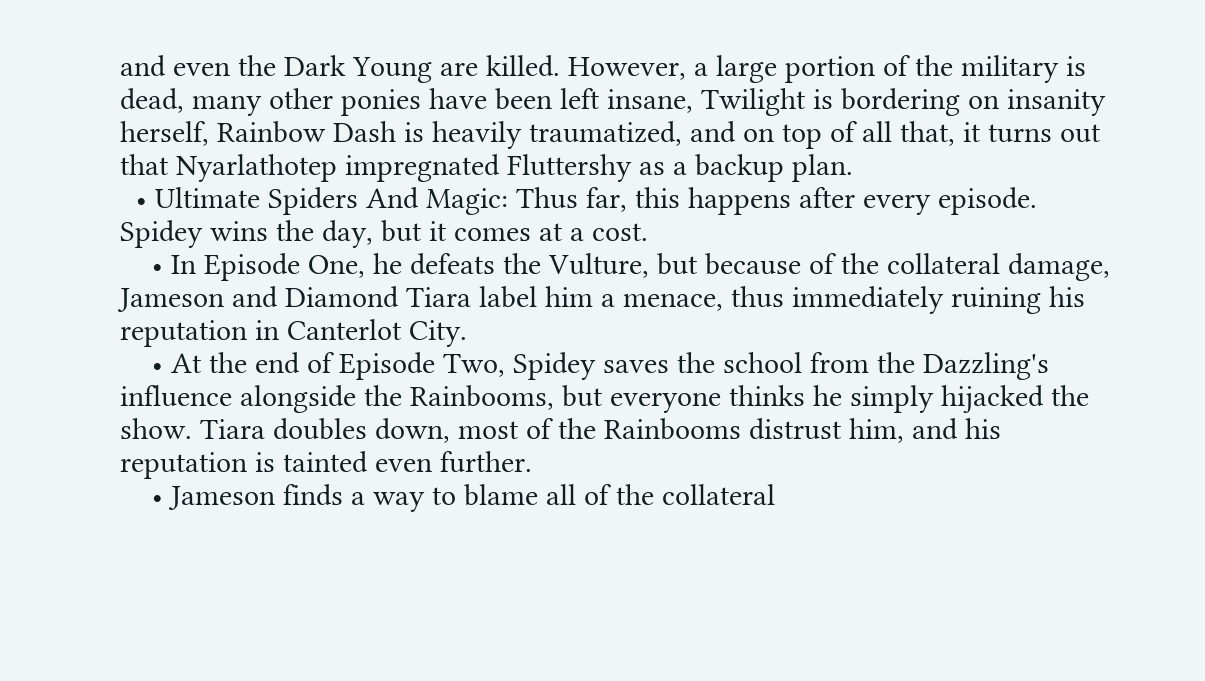and even the Dark Young are killed. However, a large portion of the military is dead, many other ponies have been left insane, Twilight is bordering on insanity herself, Rainbow Dash is heavily traumatized, and on top of all that, it turns out that Nyarlathotep impregnated Fluttershy as a backup plan.
  • Ultimate Spiders And Magic: Thus far, this happens after every episode. Spidey wins the day, but it comes at a cost.
    • In Episode One, he defeats the Vulture, but because of the collateral damage, Jameson and Diamond Tiara label him a menace, thus immediately ruining his reputation in Canterlot City.
    • At the end of Episode Two, Spidey saves the school from the Dazzling's influence alongside the Rainbooms, but everyone thinks he simply hijacked the show. Tiara doubles down, most of the Rainbooms distrust him, and his reputation is tainted even further.
    • Jameson finds a way to blame all of the collateral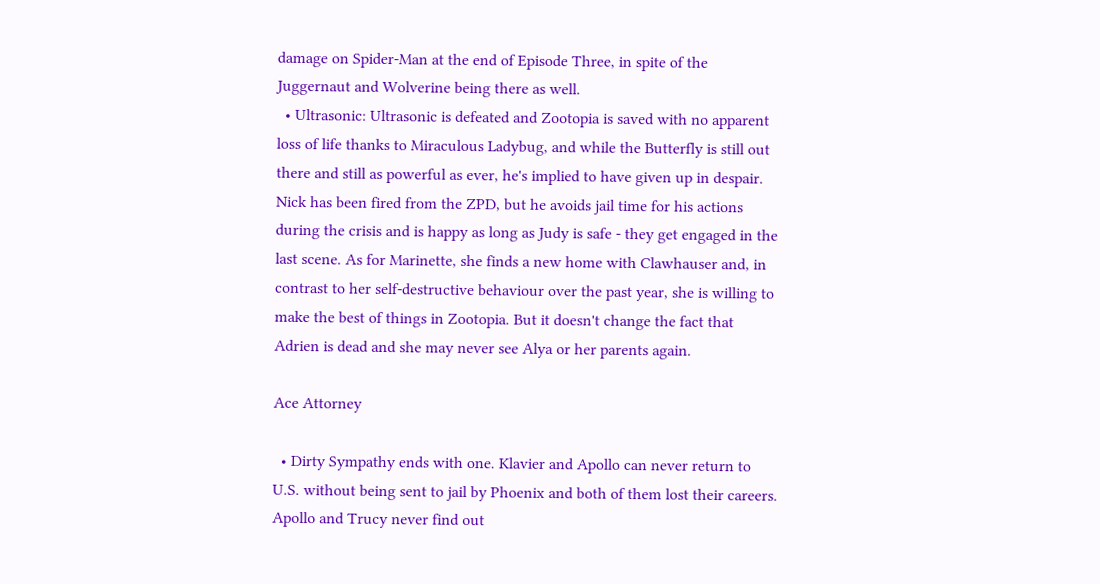damage on Spider-Man at the end of Episode Three, in spite of the Juggernaut and Wolverine being there as well.
  • Ultrasonic: Ultrasonic is defeated and Zootopia is saved with no apparent loss of life thanks to Miraculous Ladybug, and while the Butterfly is still out there and still as powerful as ever, he's implied to have given up in despair. Nick has been fired from the ZPD, but he avoids jail time for his actions during the crisis and is happy as long as Judy is safe - they get engaged in the last scene. As for Marinette, she finds a new home with Clawhauser and, in contrast to her self-destructive behaviour over the past year, she is willing to make the best of things in Zootopia. But it doesn't change the fact that Adrien is dead and she may never see Alya or her parents again.

Ace Attorney

  • Dirty Sympathy ends with one. Klavier and Apollo can never return to U.S. without being sent to jail by Phoenix and both of them lost their careers. Apollo and Trucy never find out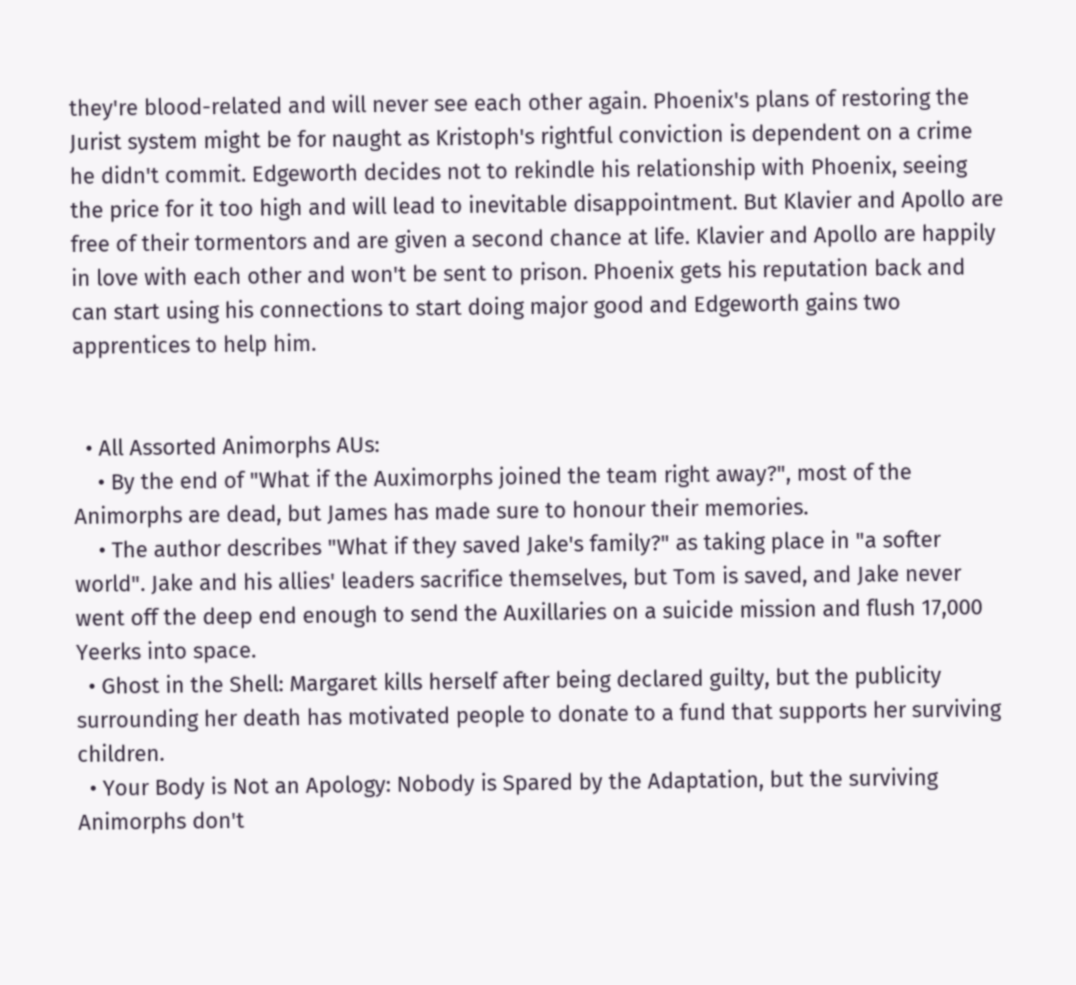they're blood-related and will never see each other again. Phoenix's plans of restoring the Jurist system might be for naught as Kristoph's rightful conviction is dependent on a crime he didn't commit. Edgeworth decides not to rekindle his relationship with Phoenix, seeing the price for it too high and will lead to inevitable disappointment. But Klavier and Apollo are free of their tormentors and are given a second chance at life. Klavier and Apollo are happily in love with each other and won't be sent to prison. Phoenix gets his reputation back and can start using his connections to start doing major good and Edgeworth gains two apprentices to help him.


  • All Assorted Animorphs AUs:
    • By the end of "What if the Auximorphs joined the team right away?", most of the Animorphs are dead, but James has made sure to honour their memories.
    • The author describes "What if they saved Jake's family?" as taking place in "a softer world". Jake and his allies' leaders sacrifice themselves, but Tom is saved, and Jake never went off the deep end enough to send the Auxillaries on a suicide mission and flush 17,000 Yeerks into space.
  • Ghost in the Shell: Margaret kills herself after being declared guilty, but the publicity surrounding her death has motivated people to donate to a fund that supports her surviving children.
  • Your Body is Not an Apology: Nobody is Spared by the Adaptation, but the surviving Animorphs don't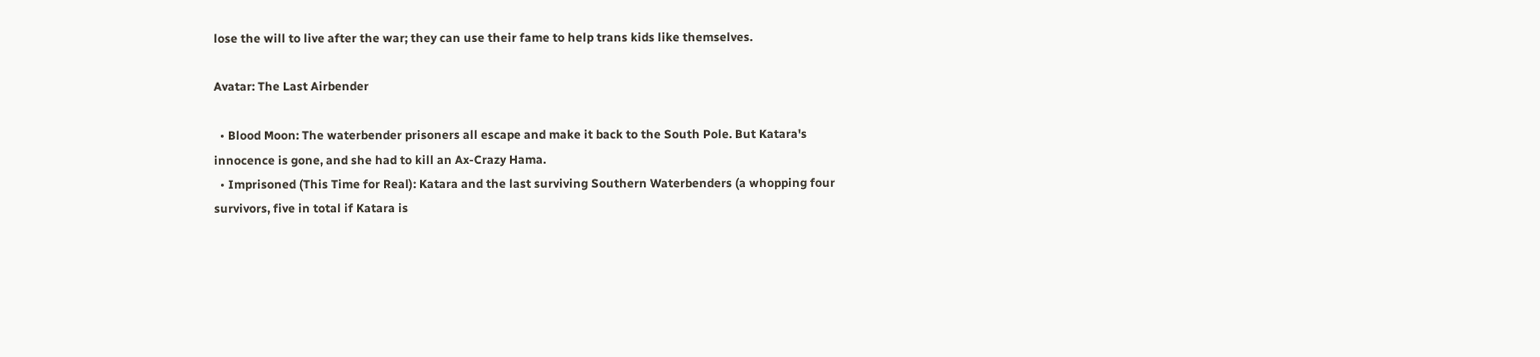lose the will to live after the war; they can use their fame to help trans kids like themselves.

Avatar: The Last Airbender

  • Blood Moon: The waterbender prisoners all escape and make it back to the South Pole. But Katara's innocence is gone, and she had to kill an Ax-Crazy Hama.
  • Imprisoned (This Time for Real): Katara and the last surviving Southern Waterbenders (a whopping four survivors, five in total if Katara is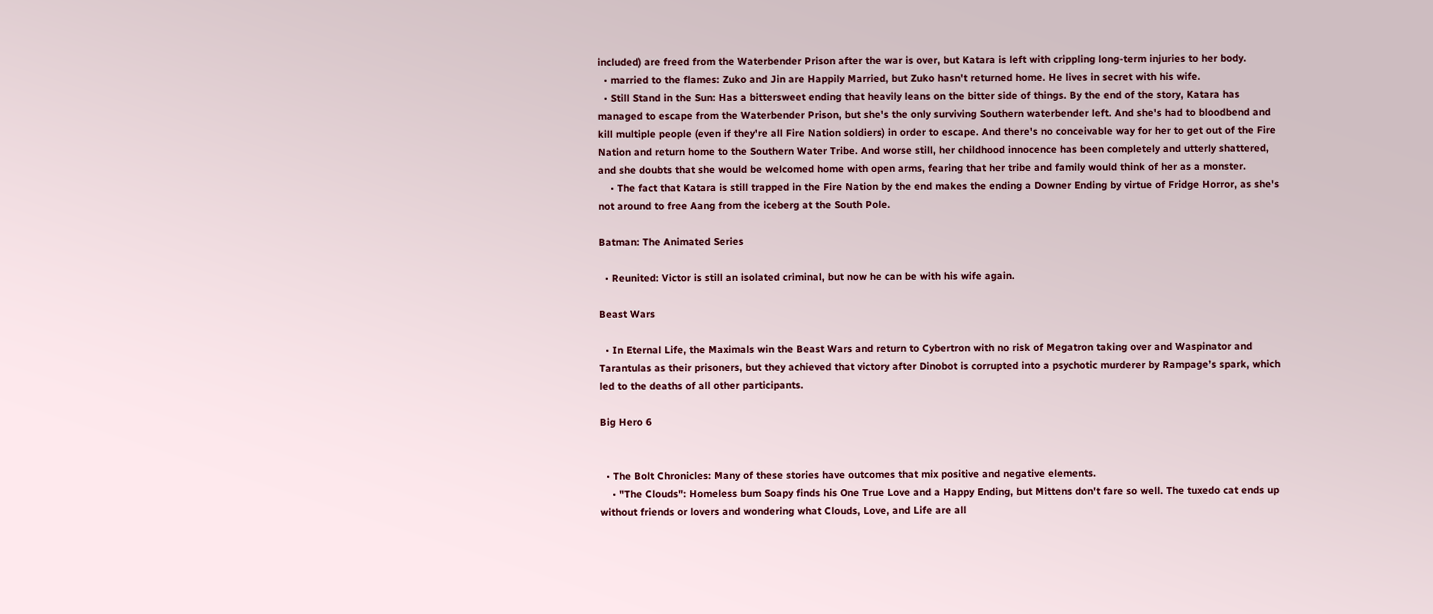included) are freed from the Waterbender Prison after the war is over, but Katara is left with crippling long-term injuries to her body.
  • married to the flames: Zuko and Jin are Happily Married, but Zuko hasn't returned home. He lives in secret with his wife.
  • Still Stand in the Sun: Has a bittersweet ending that heavily leans on the bitter side of things. By the end of the story, Katara has managed to escape from the Waterbender Prison, but she's the only surviving Southern waterbender left. And she's had to bloodbend and kill multiple people (even if they're all Fire Nation soldiers) in order to escape. And there's no conceivable way for her to get out of the Fire Nation and return home to the Southern Water Tribe. And worse still, her childhood innocence has been completely and utterly shattered, and she doubts that she would be welcomed home with open arms, fearing that her tribe and family would think of her as a monster.
    • The fact that Katara is still trapped in the Fire Nation by the end makes the ending a Downer Ending by virtue of Fridge Horror, as she's not around to free Aang from the iceberg at the South Pole.

Batman: The Animated Series

  • Reunited: Victor is still an isolated criminal, but now he can be with his wife again.

Beast Wars

  • In Eternal Life, the Maximals win the Beast Wars and return to Cybertron with no risk of Megatron taking over and Waspinator and Tarantulas as their prisoners, but they achieved that victory after Dinobot is corrupted into a psychotic murderer by Rampage’s spark, which led to the deaths of all other participants.

Big Hero 6


  • The Bolt Chronicles: Many of these stories have outcomes that mix positive and negative elements.
    • "The Clouds": Homeless bum Soapy finds his One True Love and a Happy Ending, but Mittens don't fare so well. The tuxedo cat ends up without friends or lovers and wondering what Clouds, Love, and Life are all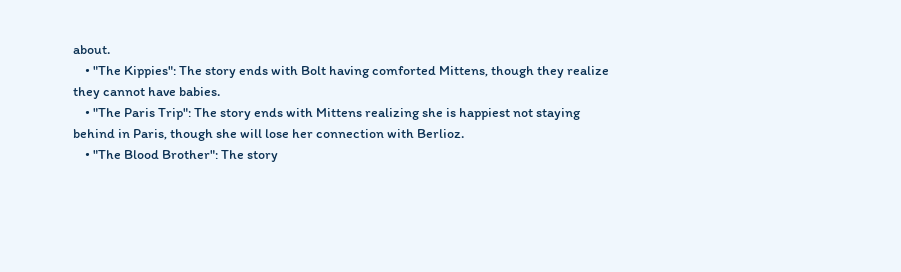about.
    • "The Kippies": The story ends with Bolt having comforted Mittens, though they realize they cannot have babies.
    • "The Paris Trip": The story ends with Mittens realizing she is happiest not staying behind in Paris, though she will lose her connection with Berlioz.
    • "The Blood Brother": The story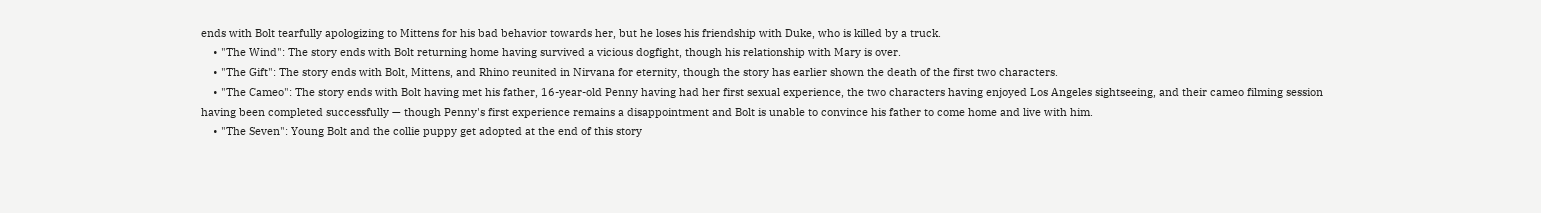ends with Bolt tearfully apologizing to Mittens for his bad behavior towards her, but he loses his friendship with Duke, who is killed by a truck.
    • "The Wind": The story ends with Bolt returning home having survived a vicious dogfight, though his relationship with Mary is over.
    • "The Gift": The story ends with Bolt, Mittens, and Rhino reunited in Nirvana for eternity, though the story has earlier shown the death of the first two characters.
    • "The Cameo": The story ends with Bolt having met his father, 16-year-old Penny having had her first sexual experience, the two characters having enjoyed Los Angeles sightseeing, and their cameo filming session having been completed successfully — though Penny's first experience remains a disappointment and Bolt is unable to convince his father to come home and live with him.
    • "The Seven": Young Bolt and the collie puppy get adopted at the end of this story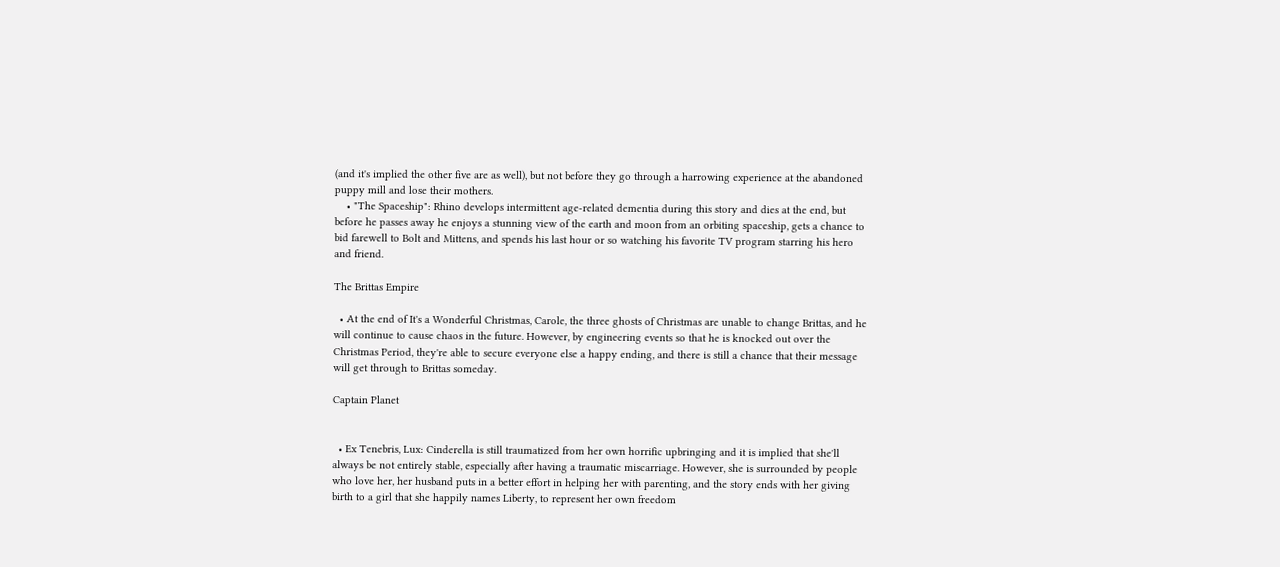(and it's implied the other five are as well), but not before they go through a harrowing experience at the abandoned puppy mill and lose their mothers.
    • "The Spaceship": Rhino develops intermittent age-related dementia during this story and dies at the end, but before he passes away he enjoys a stunning view of the earth and moon from an orbiting spaceship, gets a chance to bid farewell to Bolt and Mittens, and spends his last hour or so watching his favorite TV program starring his hero and friend.

The Brittas Empire

  • At the end of It's a Wonderful Christmas, Carole, the three ghosts of Christmas are unable to change Brittas, and he will continue to cause chaos in the future. However, by engineering events so that he is knocked out over the Christmas Period, they're able to secure everyone else a happy ending, and there is still a chance that their message will get through to Brittas someday.

Captain Planet


  • Ex Tenebris, Lux: Cinderella is still traumatized from her own horrific upbringing and it is implied that she'll always be not entirely stable, especially after having a traumatic miscarriage. However, she is surrounded by people who love her, her husband puts in a better effort in helping her with parenting, and the story ends with her giving birth to a girl that she happily names Liberty, to represent her own freedom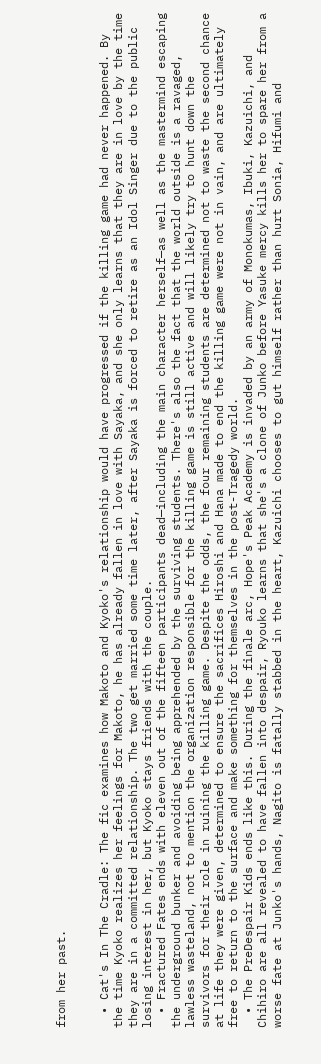from her past.


  • Cat's In The Cradle: The fic examines how Makoto and Kyoko's relationship would have progressed if the killing game had never happened. By the time Kyoko realizes her feelings for Makoto, he has already fallen in love with Sayaka, and she only learns that they are in love by the time they are in a committed relationship. The two get married some time later, after Sayaka is forced to retire as an Idol Singer due to the public losing interest in her, but Kyoko stays friends with the couple.
  • Fractured Fates ends with eleven out of the fifteen participants dead—including the main character herself—as well as the mastermind escaping the underground bunker and avoiding being apprehended by the surviving students. There's also the fact that the world outside is a ravaged, lawless wasteland, not to mention the organization responsible for the killing game is still active and will likely try to hunt down the survivors for their role in ruining the killing game. Despite the odds, the four remaining students are determined not to waste the second chance at life they were given, determined to ensure the sacrifices Hiroshi and Hana made to end the killing game were not in vain, and are ultimately free to return to the surface and make something for themselves in the post-Tragedy world.
  • The PreDespair Kids ends like this. During the finale arc, Hope's Peak Academy is invaded by an army of Monokumas, Ibuki, Kazuichi, and Chihiro are all revealed to have fallen into despair, Ryouko learns that she's a clone of Junko before Yasuke mercy kills her to spare her from a worse fate at Junko's hands, Nagito is fatally stabbed in the heart, Kazuichi chooses to gut himself rather than hurt Sonia, Hifumi and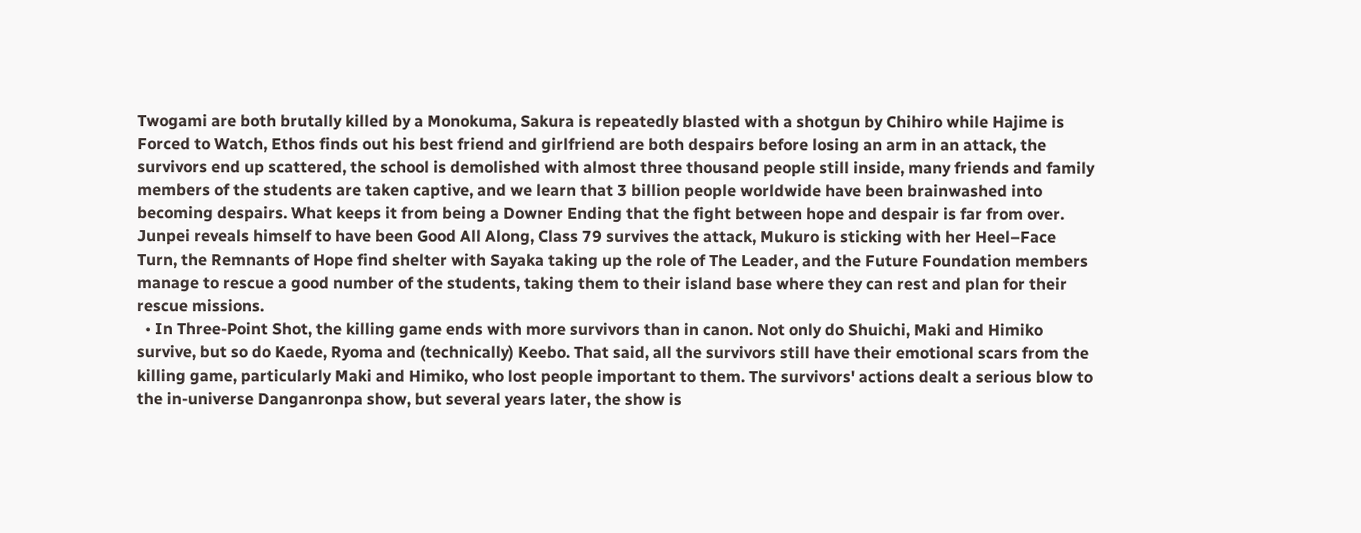Twogami are both brutally killed by a Monokuma, Sakura is repeatedly blasted with a shotgun by Chihiro while Hajime is Forced to Watch, Ethos finds out his best friend and girlfriend are both despairs before losing an arm in an attack, the survivors end up scattered, the school is demolished with almost three thousand people still inside, many friends and family members of the students are taken captive, and we learn that 3 billion people worldwide have been brainwashed into becoming despairs. What keeps it from being a Downer Ending that the fight between hope and despair is far from over. Junpei reveals himself to have been Good All Along, Class 79 survives the attack, Mukuro is sticking with her Heel–Face Turn, the Remnants of Hope find shelter with Sayaka taking up the role of The Leader, and the Future Foundation members manage to rescue a good number of the students, taking them to their island base where they can rest and plan for their rescue missions.
  • In Three-Point Shot, the killing game ends with more survivors than in canon. Not only do Shuichi, Maki and Himiko survive, but so do Kaede, Ryoma and (technically) Keebo. That said, all the survivors still have their emotional scars from the killing game, particularly Maki and Himiko, who lost people important to them. The survivors' actions dealt a serious blow to the in-universe Danganronpa show, but several years later, the show is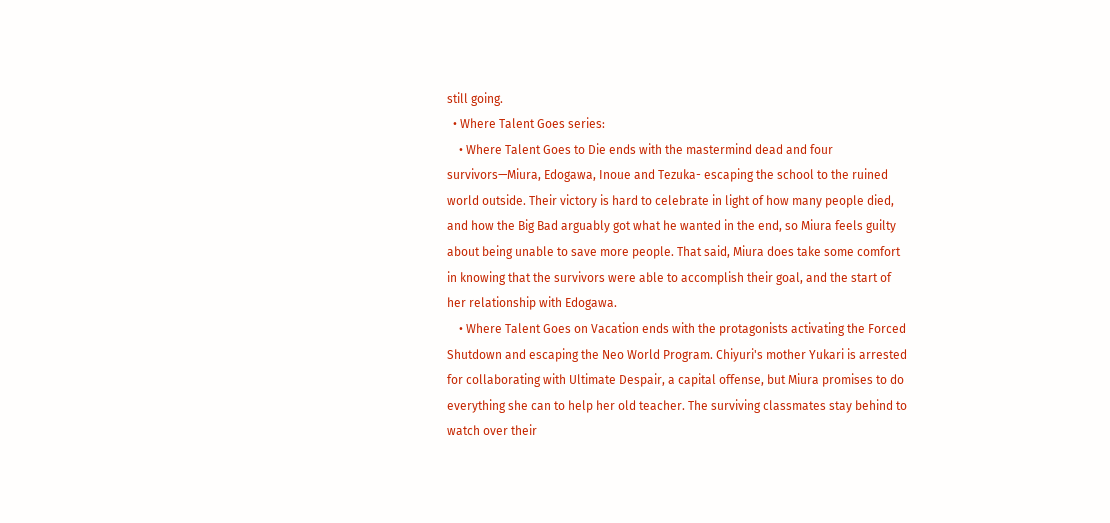still going.
  • Where Talent Goes series:
    • Where Talent Goes to Die ends with the mastermind dead and four survivors—Miura, Edogawa, Inoue and Tezuka- escaping the school to the ruined world outside. Their victory is hard to celebrate in light of how many people died, and how the Big Bad arguably got what he wanted in the end, so Miura feels guilty about being unable to save more people. That said, Miura does take some comfort in knowing that the survivors were able to accomplish their goal, and the start of her relationship with Edogawa.
    • Where Talent Goes on Vacation ends with the protagonists activating the Forced Shutdown and escaping the Neo World Program. Chiyuri's mother Yukari is arrested for collaborating with Ultimate Despair, a capital offense, but Miura promises to do everything she can to help her old teacher. The surviving classmates stay behind to watch over their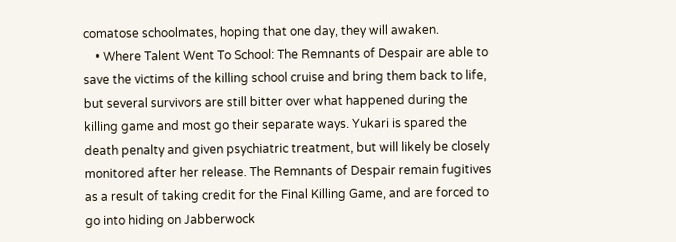comatose schoolmates, hoping that one day, they will awaken.
    • Where Talent Went To School: The Remnants of Despair are able to save the victims of the killing school cruise and bring them back to life, but several survivors are still bitter over what happened during the killing game and most go their separate ways. Yukari is spared the death penalty and given psychiatric treatment, but will likely be closely monitored after her release. The Remnants of Despair remain fugitives as a result of taking credit for the Final Killing Game, and are forced to go into hiding on Jabberwock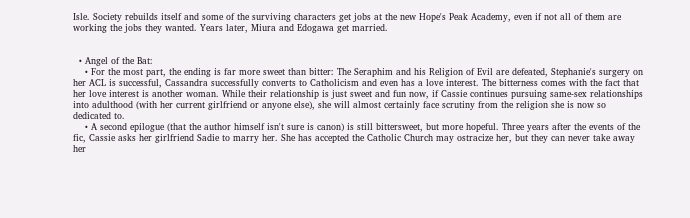Isle. Society rebuilds itself and some of the surviving characters get jobs at the new Hope's Peak Academy, even if not all of them are working the jobs they wanted. Years later, Miura and Edogawa get married.


  • Angel of the Bat:
    • For the most part, the ending is far more sweet than bitter: The Seraphim and his Religion of Evil are defeated, Stephanie's surgery on her ACL is successful, Cassandra successfully converts to Catholicism and even has a love interest. The bitterness comes with the fact that her love interest is another woman. While their relationship is just sweet and fun now, if Cassie continues pursuing same-sex relationships into adulthood (with her current girlfriend or anyone else), she will almost certainly face scrutiny from the religion she is now so dedicated to.
    • A second epilogue (that the author himself isn't sure is canon) is still bittersweet, but more hopeful. Three years after the events of the fic, Cassie asks her girlfriend Sadie to marry her. She has accepted the Catholic Church may ostracize her, but they can never take away her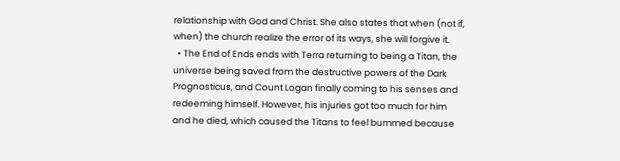relationship with God and Christ. She also states that when (not if, when) the church realize the error of its ways, she will forgive it.
  • The End of Ends ends with Terra returning to being a Titan, the universe being saved from the destructive powers of the Dark Prognosticus, and Count Logan finally coming to his senses and redeeming himself. However, his injuries got too much for him and he died, which caused the Titans to feel bummed because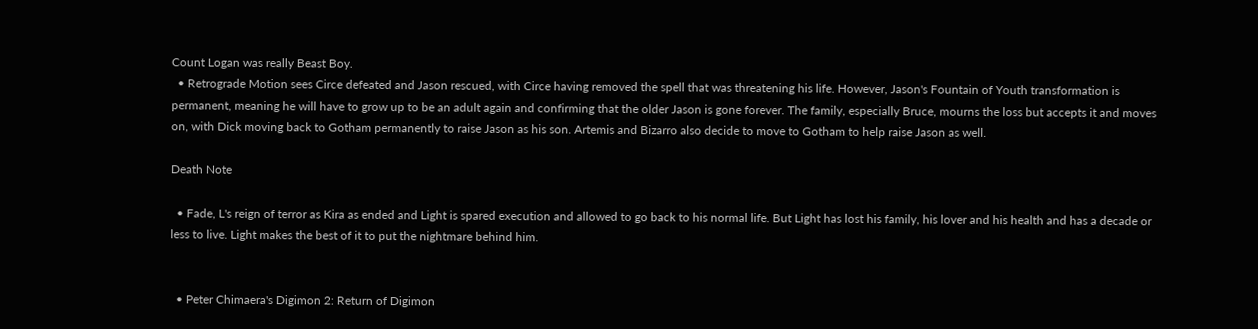Count Logan was really Beast Boy.
  • Retrograde Motion sees Circe defeated and Jason rescued, with Circe having removed the spell that was threatening his life. However, Jason's Fountain of Youth transformation is permanent, meaning he will have to grow up to be an adult again and confirming that the older Jason is gone forever. The family, especially Bruce, mourns the loss but accepts it and moves on, with Dick moving back to Gotham permanently to raise Jason as his son. Artemis and Bizarro also decide to move to Gotham to help raise Jason as well.

Death Note

  • Fade, L's reign of terror as Kira as ended and Light is spared execution and allowed to go back to his normal life. But Light has lost his family, his lover and his health and has a decade or less to live. Light makes the best of it to put the nightmare behind him.


  • Peter Chimaera's Digimon 2: Return of Digimon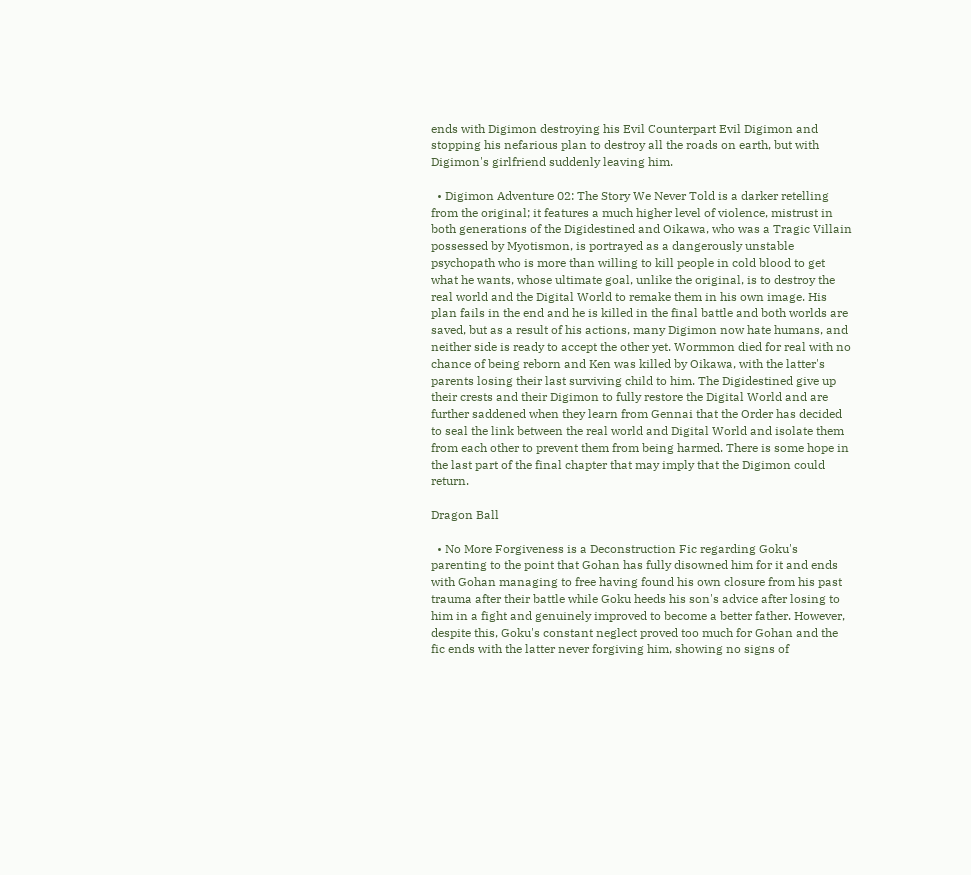ends with Digimon destroying his Evil Counterpart Evil Digimon and stopping his nefarious plan to destroy all the roads on earth, but with Digimon's girlfriend suddenly leaving him.

  • Digimon Adventure 02: The Story We Never Told is a darker retelling from the original; it features a much higher level of violence, mistrust in both generations of the Digidestined and Oikawa, who was a Tragic Villain possessed by Myotismon, is portrayed as a dangerously unstable psychopath who is more than willing to kill people in cold blood to get what he wants, whose ultimate goal, unlike the original, is to destroy the real world and the Digital World to remake them in his own image. His plan fails in the end and he is killed in the final battle and both worlds are saved, but as a result of his actions, many Digimon now hate humans, and neither side is ready to accept the other yet. Wormmon died for real with no chance of being reborn and Ken was killed by Oikawa, with the latter's parents losing their last surviving child to him. The Digidestined give up their crests and their Digimon to fully restore the Digital World and are further saddened when they learn from Gennai that the Order has decided to seal the link between the real world and Digital World and isolate them from each other to prevent them from being harmed. There is some hope in the last part of the final chapter that may imply that the Digimon could return.

Dragon Ball

  • No More Forgiveness is a Deconstruction Fic regarding Goku's parenting to the point that Gohan has fully disowned him for it and ends with Gohan managing to free having found his own closure from his past trauma after their battle while Goku heeds his son's advice after losing to him in a fight and genuinely improved to become a better father. However, despite this, Goku's constant neglect proved too much for Gohan and the fic ends with the latter never forgiving him, showing no signs of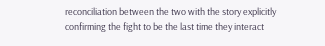reconciliation between the two with the story explicitly confirming the fight to be the last time they interact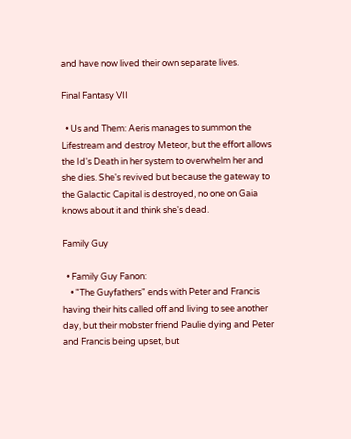and have now lived their own separate lives.

Final Fantasy VII

  • Us and Them: Aeris manages to summon the Lifestream and destroy Meteor, but the effort allows the Id's Death in her system to overwhelm her and she dies. She's revived but because the gateway to the Galactic Capital is destroyed, no one on Gaia knows about it and think she's dead.

Family Guy

  • Family Guy Fanon:
    • "The Guyfathers" ends with Peter and Francis having their hits called off and living to see another day, but their mobster friend Paulie dying and Peter and Francis being upset, but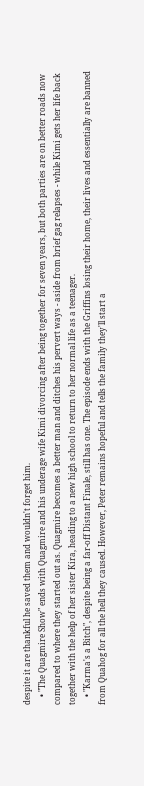despite it are thankful he saved them and wouldn't forget him.
    • "The Quagmire Show" ends with Quagmire and his underage wife Kimi divorcing after being together for seven years, but both parties are on better roads now compared to where they started out as. Quagmire becomes a better man and ditches his pervert ways - aside from brief gag relapses - while Kimi gets her life back together with the help of her sister Kira, heading to a new high school to return to her normal life as a teenager.
    • "Karma's a Bitch", despite being a far-off Distant Finale, still has one. The episode ends with the Griffins losing their home, their lives and essentially are banned from Quahog for all the hell they caused. However, Peter remains hopeful and tells the family they'll start a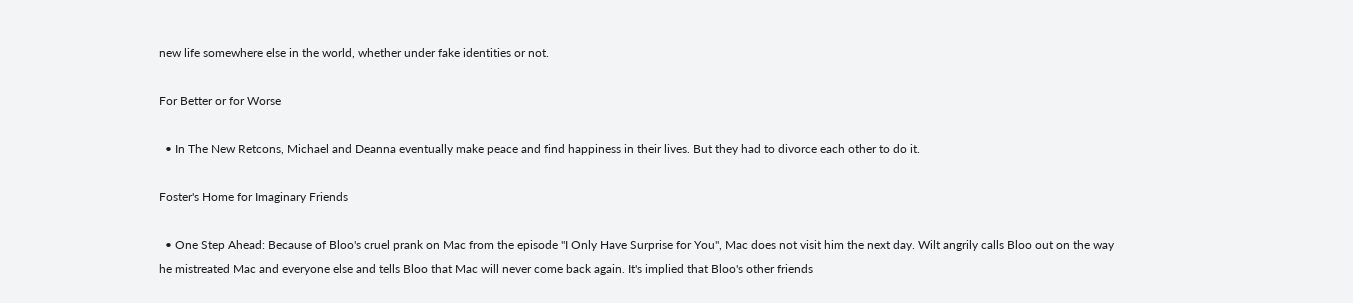new life somewhere else in the world, whether under fake identities or not.

For Better or for Worse

  • In The New Retcons, Michael and Deanna eventually make peace and find happiness in their lives. But they had to divorce each other to do it.

Foster's Home for Imaginary Friends

  • One Step Ahead: Because of Bloo's cruel prank on Mac from the episode "I Only Have Surprise for You", Mac does not visit him the next day. Wilt angrily calls Bloo out on the way he mistreated Mac and everyone else and tells Bloo that Mac will never come back again. It's implied that Bloo's other friends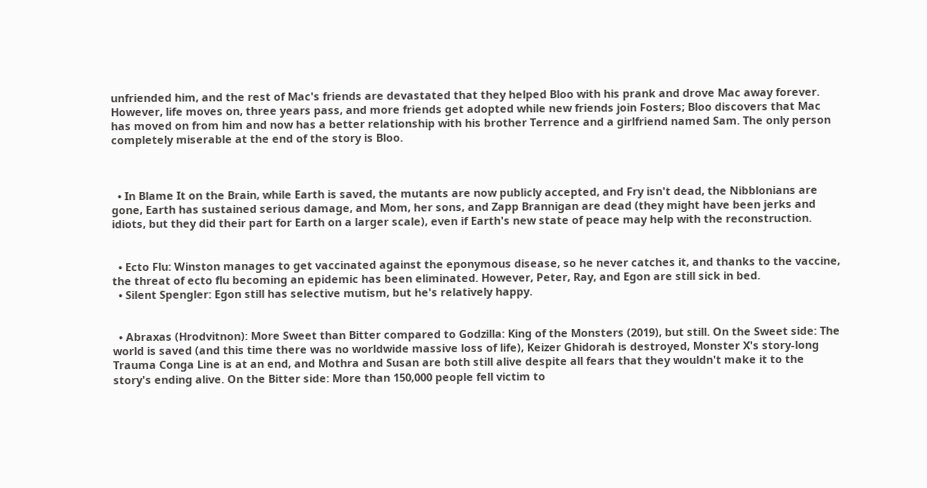unfriended him, and the rest of Mac's friends are devastated that they helped Bloo with his prank and drove Mac away forever. However, life moves on, three years pass, and more friends get adopted while new friends join Fosters; Bloo discovers that Mac has moved on from him and now has a better relationship with his brother Terrence and a girlfriend named Sam. The only person completely miserable at the end of the story is Bloo.



  • In Blame It on the Brain, while Earth is saved, the mutants are now publicly accepted, and Fry isn't dead, the Nibblonians are gone, Earth has sustained serious damage, and Mom, her sons, and Zapp Brannigan are dead (they might have been jerks and idiots, but they did their part for Earth on a larger scale), even if Earth's new state of peace may help with the reconstruction.


  • Ecto Flu: Winston manages to get vaccinated against the eponymous disease, so he never catches it, and thanks to the vaccine, the threat of ecto flu becoming an epidemic has been eliminated. However, Peter, Ray, and Egon are still sick in bed.
  • Silent Spengler: Egon still has selective mutism, but he's relatively happy.


  • Abraxas (Hrodvitnon): More Sweet than Bitter compared to Godzilla: King of the Monsters (2019), but still. On the Sweet side: The world is saved (and this time there was no worldwide massive loss of life), Keizer Ghidorah is destroyed, Monster X's story-long Trauma Conga Line is at an end, and Mothra and Susan are both still alive despite all fears that they wouldn't make it to the story's ending alive. On the Bitter side: More than 150,000 people fell victim to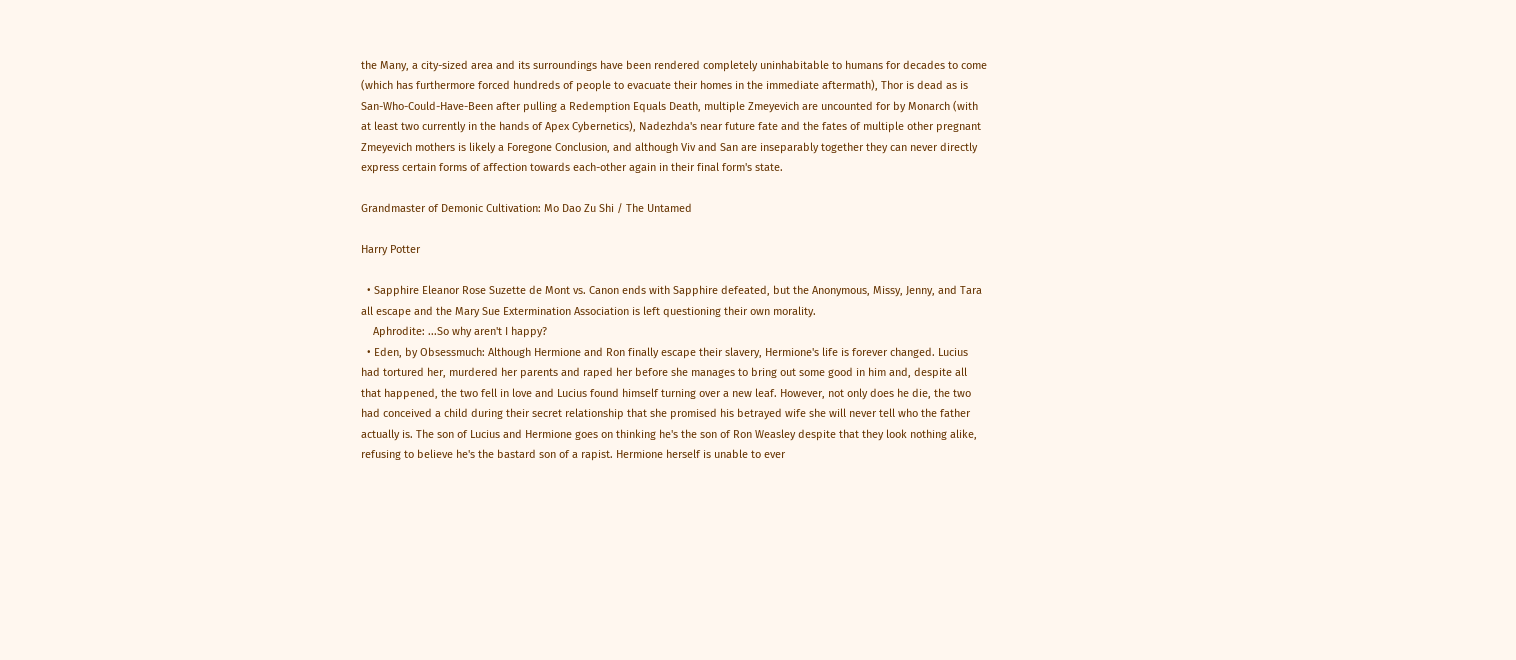the Many, a city-sized area and its surroundings have been rendered completely uninhabitable to humans for decades to come (which has furthermore forced hundreds of people to evacuate their homes in the immediate aftermath), Thor is dead as is San-Who-Could-Have-Been after pulling a Redemption Equals Death, multiple Zmeyevich are uncounted for by Monarch (with at least two currently in the hands of Apex Cybernetics), Nadezhda's near future fate and the fates of multiple other pregnant Zmeyevich mothers is likely a Foregone Conclusion, and although Viv and San are inseparably together they can never directly express certain forms of affection towards each-other again in their final form's state.

Grandmaster of Demonic Cultivation: Mo Dao Zu Shi / The Untamed

Harry Potter

  • Sapphire Eleanor Rose Suzette de Mont vs. Canon ends with Sapphire defeated, but the Anonymous, Missy, Jenny, and Tara all escape and the Mary Sue Extermination Association is left questioning their own morality.
    Aphrodite: ...So why aren't I happy?
  • Eden, by Obsessmuch: Although Hermione and Ron finally escape their slavery, Hermione's life is forever changed. Lucius had tortured her, murdered her parents and raped her before she manages to bring out some good in him and, despite all that happened, the two fell in love and Lucius found himself turning over a new leaf. However, not only does he die, the two had conceived a child during their secret relationship that she promised his betrayed wife she will never tell who the father actually is. The son of Lucius and Hermione goes on thinking he's the son of Ron Weasley despite that they look nothing alike, refusing to believe he's the bastard son of a rapist. Hermione herself is unable to ever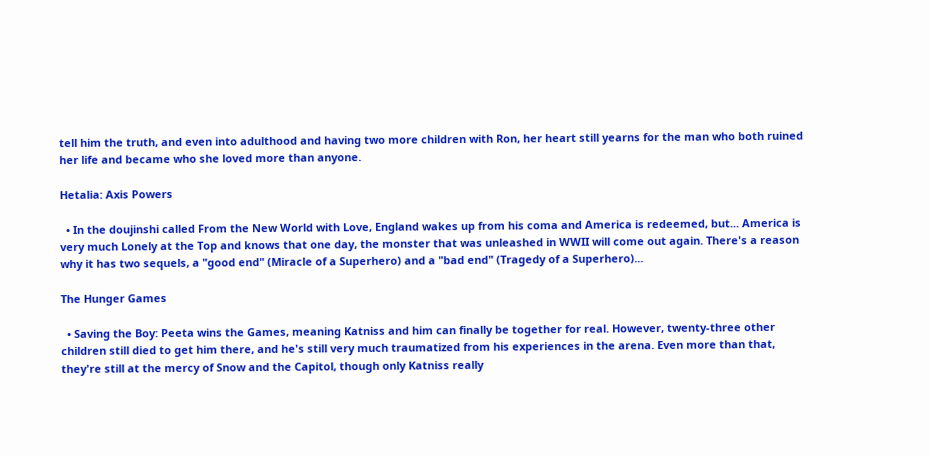tell him the truth, and even into adulthood and having two more children with Ron, her heart still yearns for the man who both ruined her life and became who she loved more than anyone.

Hetalia: Axis Powers

  • In the doujinshi called From the New World with Love, England wakes up from his coma and America is redeemed, but... America is very much Lonely at the Top and knows that one day, the monster that was unleashed in WWII will come out again. There's a reason why it has two sequels, a "good end" (Miracle of a Superhero) and a "bad end" (Tragedy of a Superhero)...

The Hunger Games

  • Saving the Boy: Peeta wins the Games, meaning Katniss and him can finally be together for real. However, twenty-three other children still died to get him there, and he's still very much traumatized from his experiences in the arena. Even more than that, they're still at the mercy of Snow and the Capitol, though only Katniss really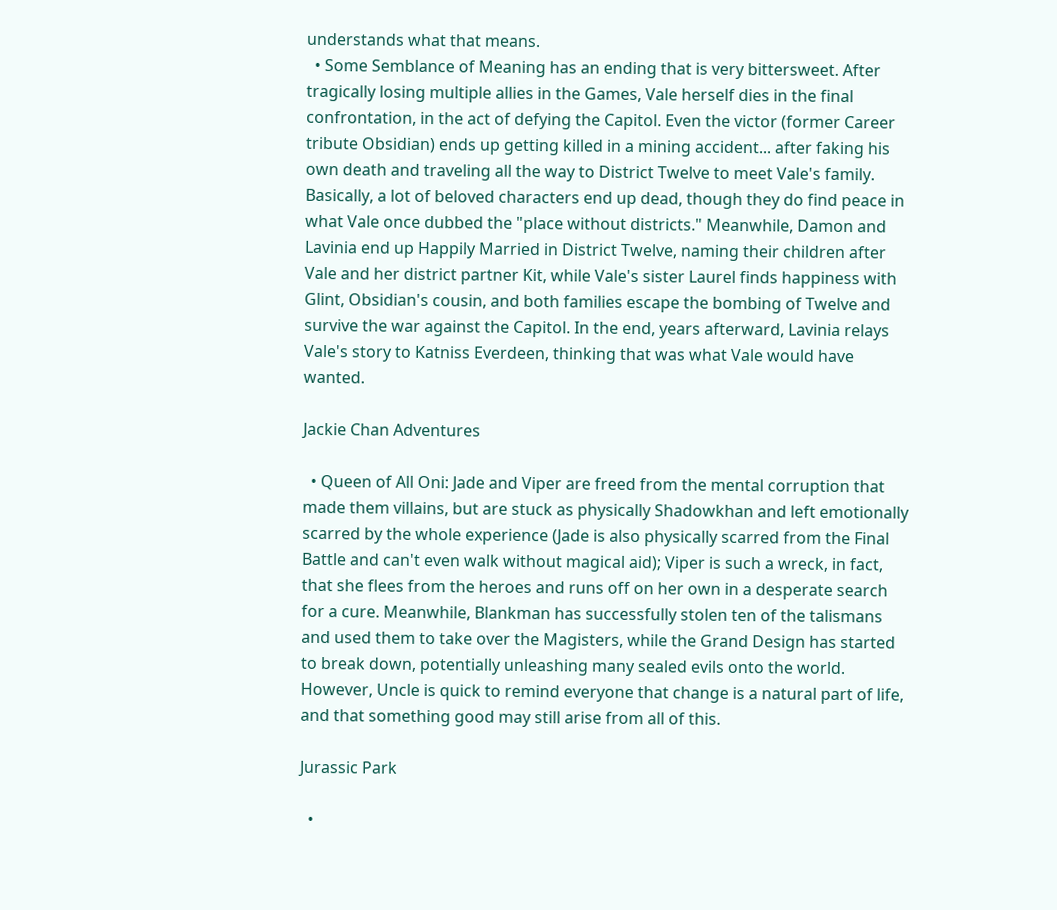understands what that means.
  • Some Semblance of Meaning has an ending that is very bittersweet. After tragically losing multiple allies in the Games, Vale herself dies in the final confrontation, in the act of defying the Capitol. Even the victor (former Career tribute Obsidian) ends up getting killed in a mining accident... after faking his own death and traveling all the way to District Twelve to meet Vale's family. Basically, a lot of beloved characters end up dead, though they do find peace in what Vale once dubbed the "place without districts." Meanwhile, Damon and Lavinia end up Happily Married in District Twelve, naming their children after Vale and her district partner Kit, while Vale's sister Laurel finds happiness with Glint, Obsidian's cousin, and both families escape the bombing of Twelve and survive the war against the Capitol. In the end, years afterward, Lavinia relays Vale's story to Katniss Everdeen, thinking that was what Vale would have wanted.

Jackie Chan Adventures

  • Queen of All Oni: Jade and Viper are freed from the mental corruption that made them villains, but are stuck as physically Shadowkhan and left emotionally scarred by the whole experience (Jade is also physically scarred from the Final Battle and can't even walk without magical aid); Viper is such a wreck, in fact, that she flees from the heroes and runs off on her own in a desperate search for a cure. Meanwhile, Blankman has successfully stolen ten of the talismans and used them to take over the Magisters, while the Grand Design has started to break down, potentially unleashing many sealed evils onto the world. However, Uncle is quick to remind everyone that change is a natural part of life, and that something good may still arise from all of this.

Jurassic Park

  •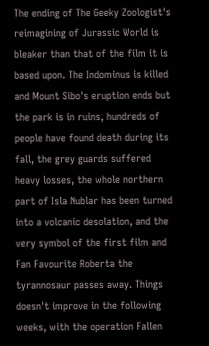The ending of The Geeky Zoologist's reimagining of Jurassic World is bleaker than that of the film it is based upon. The Indominus is killed and Mount Sibo's eruption ends but the park is in ruins, hundreds of people have found death during its fall, the grey guards suffered heavy losses, the whole northern part of Isla Nublar has been turned into a volcanic desolation, and the very symbol of the first film and Fan Favourite Roberta the tyrannosaur passes away. Things doesn't improve in the following weeks, with the operation Fallen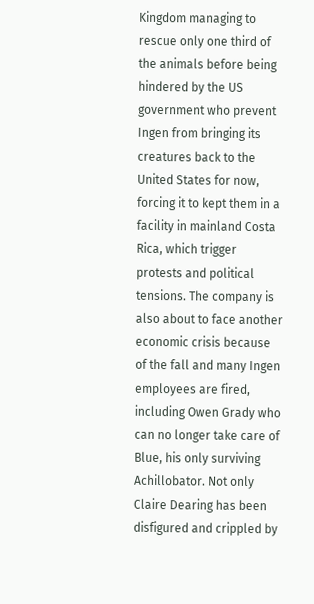Kingdom managing to rescue only one third of the animals before being hindered by the US government who prevent Ingen from bringing its creatures back to the United States for now, forcing it to kept them in a facility in mainland Costa Rica, which trigger protests and political tensions. The company is also about to face another economic crisis because of the fall and many Ingen employees are fired, including Owen Grady who can no longer take care of Blue, his only surviving Achillobator. Not only Claire Dearing has been disfigured and crippled by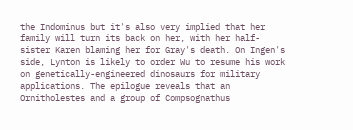the Indominus but it's also very implied that her family will turn its back on her, with her half-sister Karen blaming her for Gray's death. On Ingen's side, Lynton is likely to order Wu to resume his work on genetically-engineered dinosaurs for military applications. The epilogue reveals that an Ornitholestes and a group of Compsognathus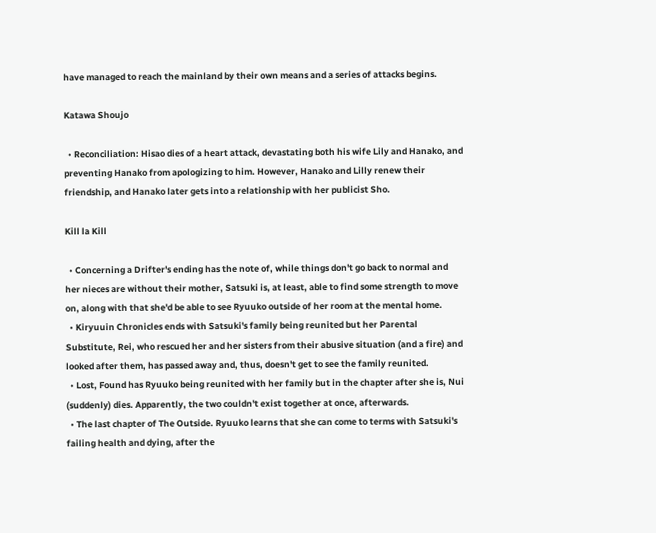have managed to reach the mainland by their own means and a series of attacks begins.

Katawa Shoujo

  • Reconciliation: Hisao dies of a heart attack, devastating both his wife Lily and Hanako, and preventing Hanako from apologizing to him. However, Hanako and Lilly renew their friendship, and Hanako later gets into a relationship with her publicist Sho.

Kill la Kill

  • Concerning a Drifter's ending has the note of, while things don't go back to normal and her nieces are without their mother, Satsuki is, at least, able to find some strength to move on, along with that she'd be able to see Ryuuko outside of her room at the mental home.
  • Kiryuuin Chronicles ends with Satsuki's family being reunited but her Parental Substitute, Rei, who rescued her and her sisters from their abusive situation (and a fire) and looked after them, has passed away and, thus, doesn't get to see the family reunited.
  • Lost, Found has Ryuuko being reunited with her family but in the chapter after she is, Nui (suddenly) dies. Apparently, the two couldn't exist together at once, afterwards.
  • The last chapter of The Outside. Ryuuko learns that she can come to terms with Satsuki's failing health and dying, after the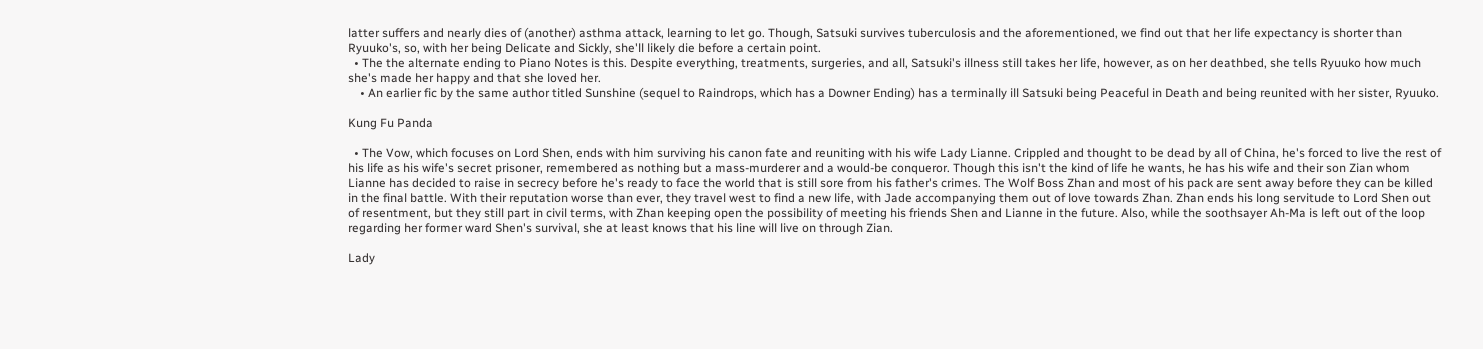latter suffers and nearly dies of (another) asthma attack, learning to let go. Though, Satsuki survives tuberculosis and the aforementioned, we find out that her life expectancy is shorter than Ryuuko's, so, with her being Delicate and Sickly, she'll likely die before a certain point.
  • The the alternate ending to Piano Notes is this. Despite everything, treatments, surgeries, and all, Satsuki's illness still takes her life, however, as on her deathbed, she tells Ryuuko how much she's made her happy and that she loved her.
    • An earlier fic by the same author titled Sunshine (sequel to Raindrops, which has a Downer Ending) has a terminally ill Satsuki being Peaceful in Death and being reunited with her sister, Ryuuko.

Kung Fu Panda

  • The Vow, which focuses on Lord Shen, ends with him surviving his canon fate and reuniting with his wife Lady Lianne. Crippled and thought to be dead by all of China, he's forced to live the rest of his life as his wife's secret prisoner, remembered as nothing but a mass-murderer and a would-be conqueror. Though this isn't the kind of life he wants, he has his wife and their son Zian whom Lianne has decided to raise in secrecy before he's ready to face the world that is still sore from his father's crimes. The Wolf Boss Zhan and most of his pack are sent away before they can be killed in the final battle. With their reputation worse than ever, they travel west to find a new life, with Jade accompanying them out of love towards Zhan. Zhan ends his long servitude to Lord Shen out of resentment, but they still part in civil terms, with Zhan keeping open the possibility of meeting his friends Shen and Lianne in the future. Also, while the soothsayer Ah-Ma is left out of the loop regarding her former ward Shen's survival, she at least knows that his line will live on through Zian.

Lady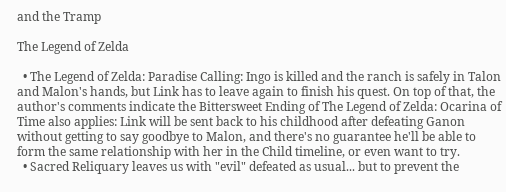and the Tramp

The Legend of Zelda

  • The Legend of Zelda: Paradise Calling: Ingo is killed and the ranch is safely in Talon and Malon's hands, but Link has to leave again to finish his quest. On top of that, the author's comments indicate the Bittersweet Ending of The Legend of Zelda: Ocarina of Time also applies: Link will be sent back to his childhood after defeating Ganon without getting to say goodbye to Malon, and there's no guarantee he'll be able to form the same relationship with her in the Child timeline, or even want to try.
  • Sacred Reliquary leaves us with "evil" defeated as usual... but to prevent the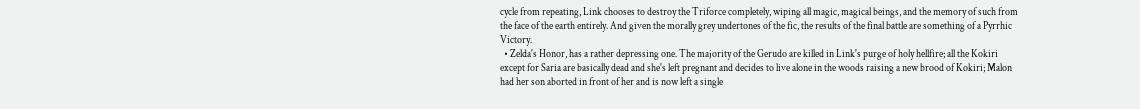cycle from repeating, Link chooses to destroy the Triforce completely, wiping all magic, magical beings, and the memory of such from the face of the earth entirely. And given the morally grey undertones of the fic, the results of the final battle are something of a Pyrrhic Victory.
  • Zelda's Honor, has a rather depressing one. The majority of the Gerudo are killed in Link's purge of holy hellfire; all the Kokiri except for Saria are basically dead and she's left pregnant and decides to live alone in the woods raising a new brood of Kokiri; Malon had her son aborted in front of her and is now left a single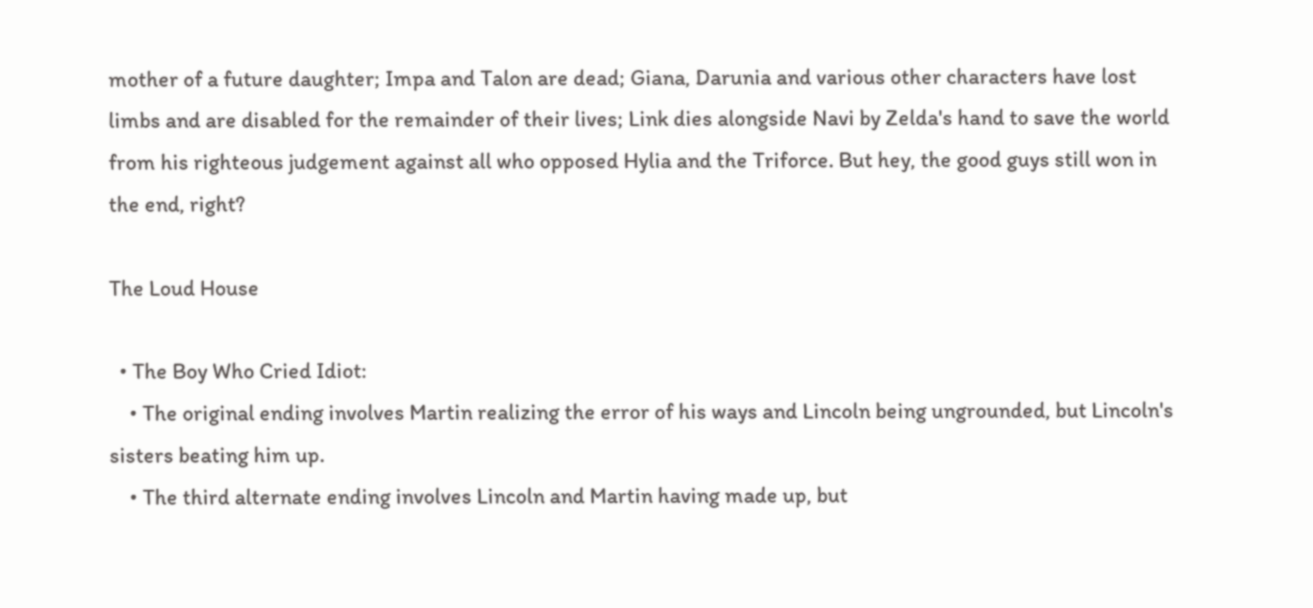mother of a future daughter; Impa and Talon are dead; Giana, Darunia and various other characters have lost limbs and are disabled for the remainder of their lives; Link dies alongside Navi by Zelda's hand to save the world from his righteous judgement against all who opposed Hylia and the Triforce. But hey, the good guys still won in the end, right?

The Loud House

  • The Boy Who Cried Idiot:
    • The original ending involves Martin realizing the error of his ways and Lincoln being ungrounded, but Lincoln's sisters beating him up.
    • The third alternate ending involves Lincoln and Martin having made up, but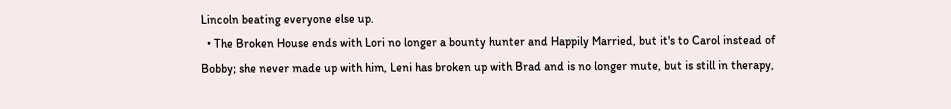Lincoln beating everyone else up.
  • The Broken House ends with Lori no longer a bounty hunter and Happily Married, but it's to Carol instead of Bobby; she never made up with him, Leni has broken up with Brad and is no longer mute, but is still in therapy,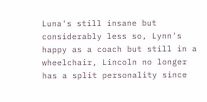Luna's still insane but considerably less so, Lynn's happy as a coach but still in a wheelchair, Lincoln no longer has a split personality since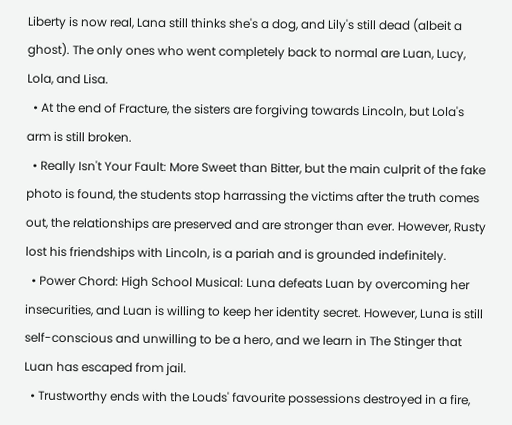Liberty is now real, Lana still thinks she's a dog, and Lily's still dead (albeit a ghost). The only ones who went completely back to normal are Luan, Lucy, Lola, and Lisa.
  • At the end of Fracture, the sisters are forgiving towards Lincoln, but Lola's arm is still broken.
  • Really Isn't Your Fault: More Sweet than Bitter, but the main culprit of the fake photo is found, the students stop harrassing the victims after the truth comes out, the relationships are preserved and are stronger than ever. However, Rusty lost his friendships with Lincoln, is a pariah and is grounded indefinitely.
  • Power Chord: High School Musical: Luna defeats Luan by overcoming her insecurities, and Luan is willing to keep her identity secret. However, Luna is still self-conscious and unwilling to be a hero, and we learn in The Stinger that Luan has escaped from jail.
  • Trustworthy ends with the Louds' favourite possessions destroyed in a fire,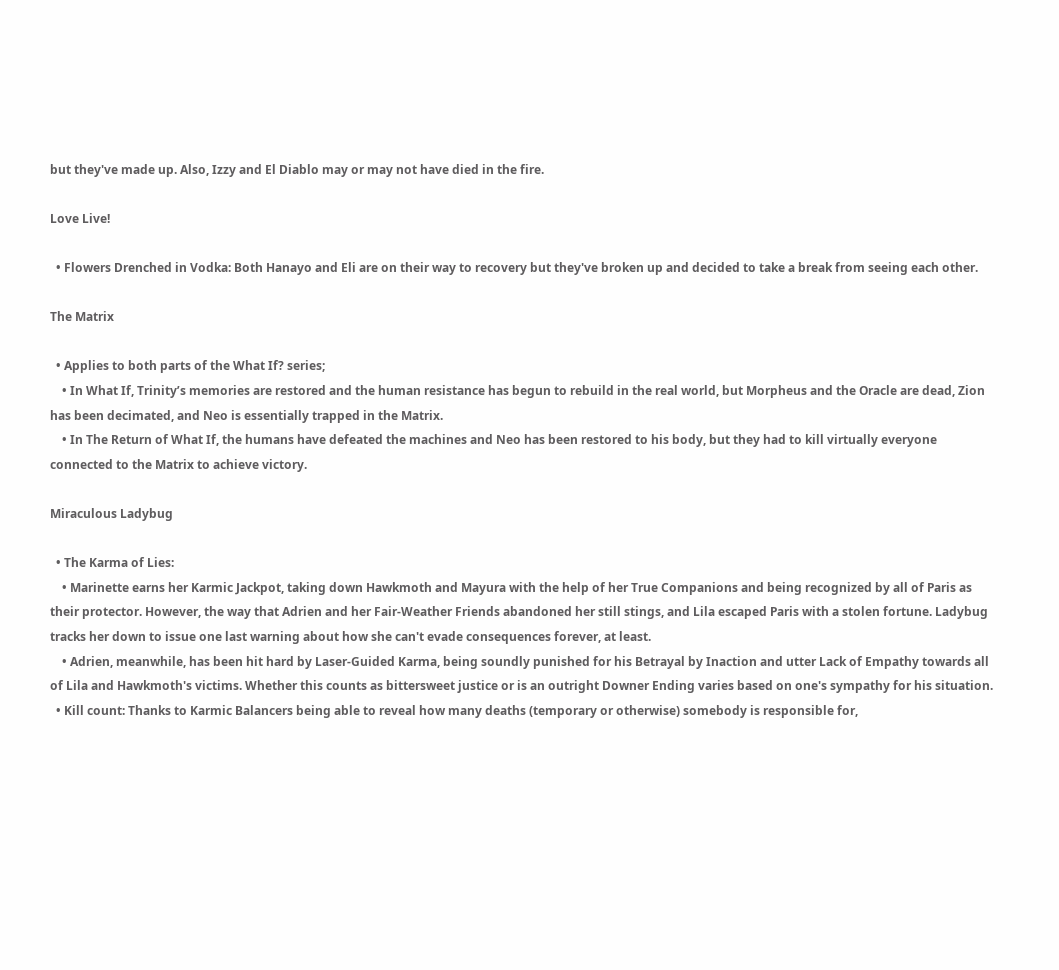but they've made up. Also, Izzy and El Diablo may or may not have died in the fire.

Love Live!

  • Flowers Drenched in Vodka: Both Hanayo and Eli are on their way to recovery but they've broken up and decided to take a break from seeing each other.

The Matrix

  • Applies to both parts of the What If? series;
    • In What If, Trinity’s memories are restored and the human resistance has begun to rebuild in the real world, but Morpheus and the Oracle are dead, Zion has been decimated, and Neo is essentially trapped in the Matrix.
    • In The Return of What If, the humans have defeated the machines and Neo has been restored to his body, but they had to kill virtually everyone connected to the Matrix to achieve victory.

Miraculous Ladybug

  • The Karma of Lies:
    • Marinette earns her Karmic Jackpot, taking down Hawkmoth and Mayura with the help of her True Companions and being recognized by all of Paris as their protector. However, the way that Adrien and her Fair-Weather Friends abandoned her still stings, and Lila escaped Paris with a stolen fortune. Ladybug tracks her down to issue one last warning about how she can't evade consequences forever, at least.
    • Adrien, meanwhile, has been hit hard by Laser-Guided Karma, being soundly punished for his Betrayal by Inaction and utter Lack of Empathy towards all of Lila and Hawkmoth's victims. Whether this counts as bittersweet justice or is an outright Downer Ending varies based on one's sympathy for his situation.
  • Kill count: Thanks to Karmic Balancers being able to reveal how many deaths (temporary or otherwise) somebody is responsible for,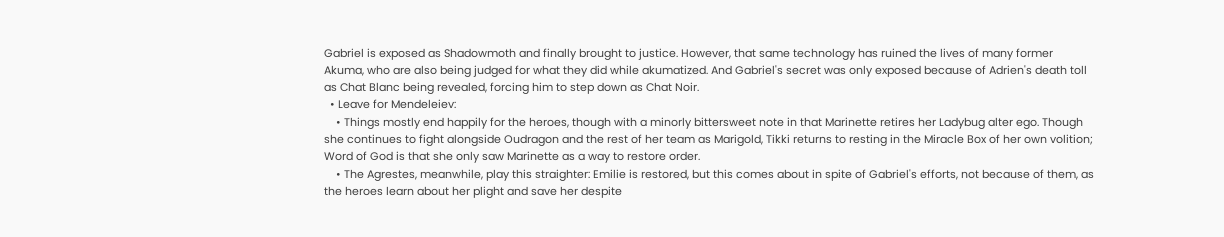Gabriel is exposed as Shadowmoth and finally brought to justice. However, that same technology has ruined the lives of many former Akuma, who are also being judged for what they did while akumatized. And Gabriel's secret was only exposed because of Adrien's death toll as Chat Blanc being revealed, forcing him to step down as Chat Noir.
  • Leave for Mendeleiev:
    • Things mostly end happily for the heroes, though with a minorly bittersweet note in that Marinette retires her Ladybug alter ego. Though she continues to fight alongside Oudragon and the rest of her team as Marigold, Tikki returns to resting in the Miracle Box of her own volition; Word of God is that she only saw Marinette as a way to restore order.
    • The Agrestes, meanwhile, play this straighter: Emilie is restored, but this comes about in spite of Gabriel's efforts, not because of them, as the heroes learn about her plight and save her despite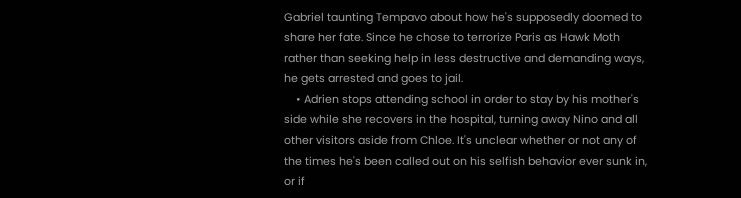Gabriel taunting Tempavo about how he's supposedly doomed to share her fate. Since he chose to terrorize Paris as Hawk Moth rather than seeking help in less destructive and demanding ways, he gets arrested and goes to jail.
    • Adrien stops attending school in order to stay by his mother's side while she recovers in the hospital, turning away Nino and all other visitors aside from Chloe. It's unclear whether or not any of the times he's been called out on his selfish behavior ever sunk in, or if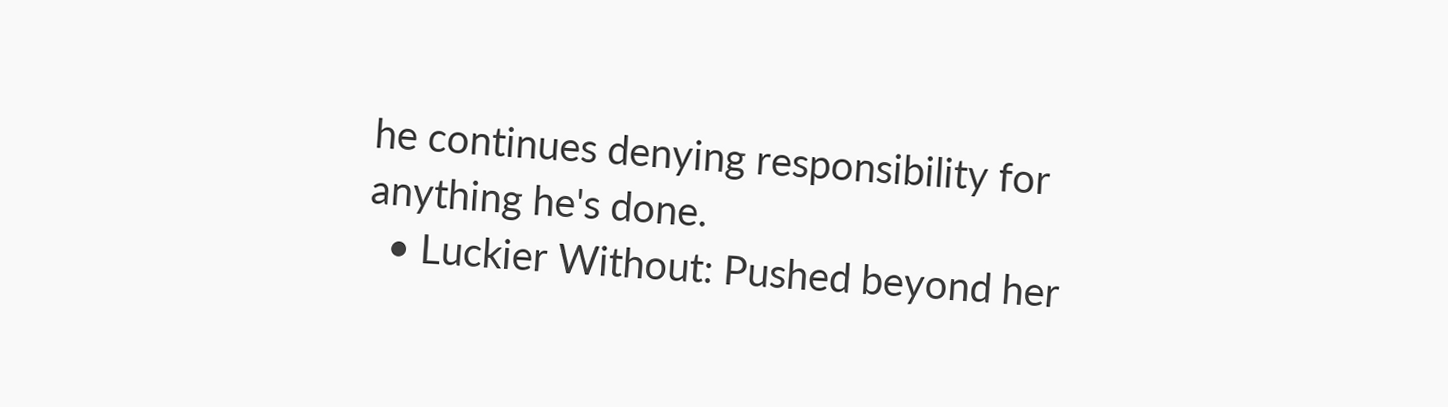he continues denying responsibility for anything he's done.
  • Luckier Without: Pushed beyond her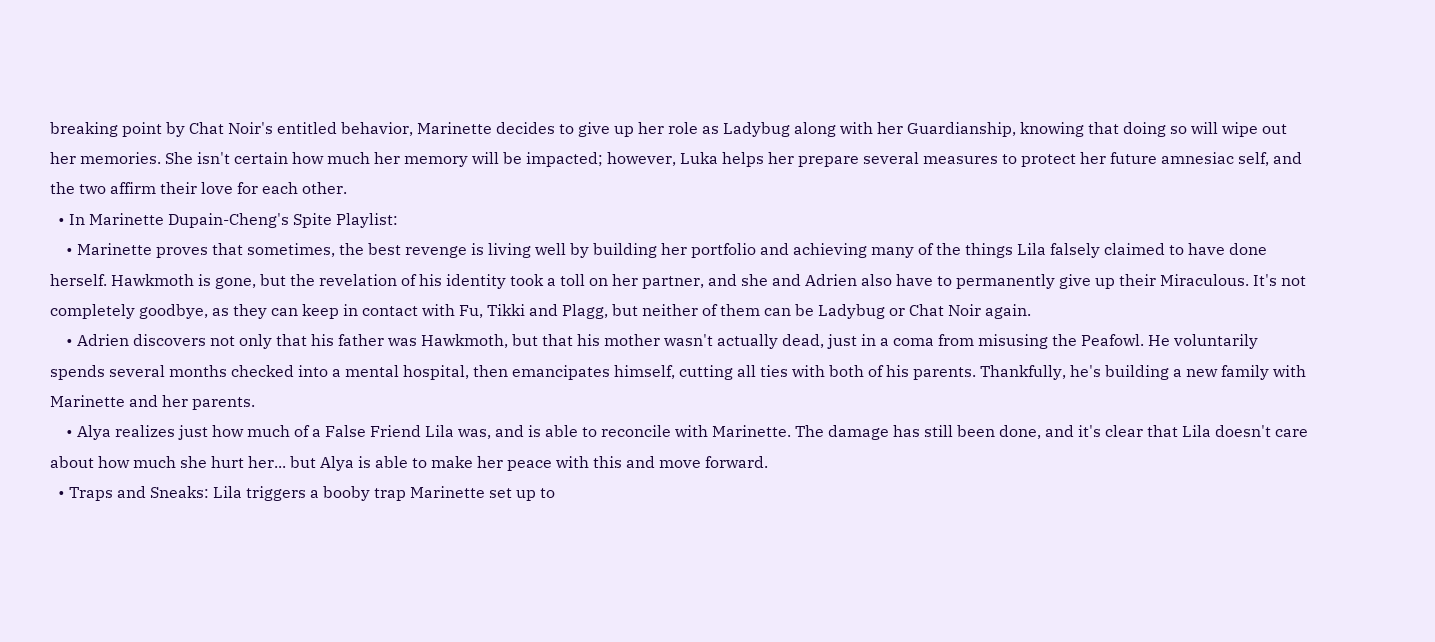breaking point by Chat Noir's entitled behavior, Marinette decides to give up her role as Ladybug along with her Guardianship, knowing that doing so will wipe out her memories. She isn't certain how much her memory will be impacted; however, Luka helps her prepare several measures to protect her future amnesiac self, and the two affirm their love for each other.
  • In Marinette Dupain-Cheng's Spite Playlist:
    • Marinette proves that sometimes, the best revenge is living well by building her portfolio and achieving many of the things Lila falsely claimed to have done herself. Hawkmoth is gone, but the revelation of his identity took a toll on her partner, and she and Adrien also have to permanently give up their Miraculous. It's not completely goodbye, as they can keep in contact with Fu, Tikki and Plagg, but neither of them can be Ladybug or Chat Noir again.
    • Adrien discovers not only that his father was Hawkmoth, but that his mother wasn't actually dead, just in a coma from misusing the Peafowl. He voluntarily spends several months checked into a mental hospital, then emancipates himself, cutting all ties with both of his parents. Thankfully, he's building a new family with Marinette and her parents.
    • Alya realizes just how much of a False Friend Lila was, and is able to reconcile with Marinette. The damage has still been done, and it's clear that Lila doesn't care about how much she hurt her... but Alya is able to make her peace with this and move forward.
  • Traps and Sneaks: Lila triggers a booby trap Marinette set up to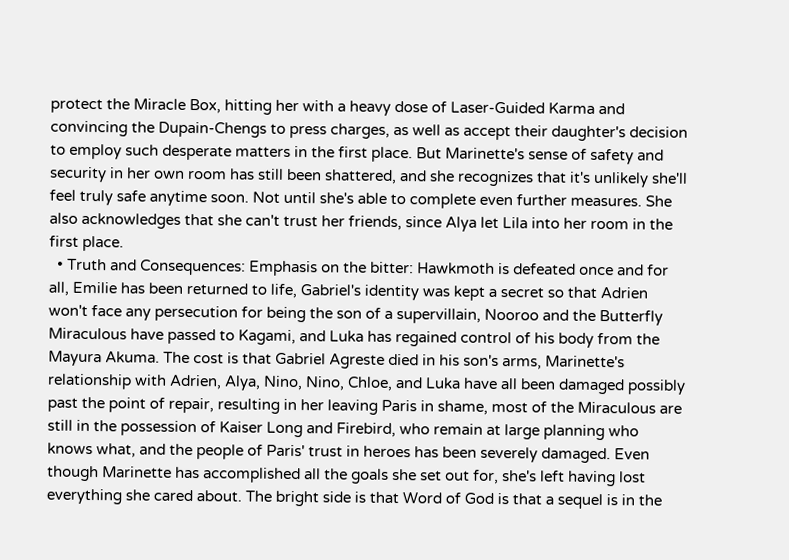protect the Miracle Box, hitting her with a heavy dose of Laser-Guided Karma and convincing the Dupain-Chengs to press charges, as well as accept their daughter's decision to employ such desperate matters in the first place. But Marinette's sense of safety and security in her own room has still been shattered, and she recognizes that it's unlikely she'll feel truly safe anytime soon. Not until she's able to complete even further measures. She also acknowledges that she can't trust her friends, since Alya let Lila into her room in the first place.
  • Truth and Consequences: Emphasis on the bitter: Hawkmoth is defeated once and for all, Emilie has been returned to life, Gabriel's identity was kept a secret so that Adrien won't face any persecution for being the son of a supervillain, Nooroo and the Butterfly Miraculous have passed to Kagami, and Luka has regained control of his body from the Mayura Akuma. The cost is that Gabriel Agreste died in his son's arms, Marinette's relationship with Adrien, Alya, Nino, Nino, Chloe, and Luka have all been damaged possibly past the point of repair, resulting in her leaving Paris in shame, most of the Miraculous are still in the possession of Kaiser Long and Firebird, who remain at large planning who knows what, and the people of Paris' trust in heroes has been severely damaged. Even though Marinette has accomplished all the goals she set out for, she's left having lost everything she cared about. The bright side is that Word of God is that a sequel is in the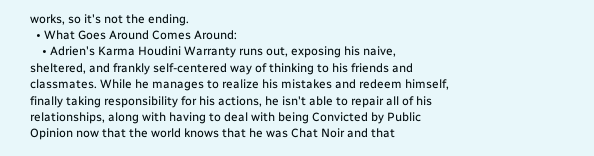works, so it's not the ending.
  • What Goes Around Comes Around:
    • Adrien's Karma Houdini Warranty runs out, exposing his naive, sheltered, and frankly self-centered way of thinking to his friends and classmates. While he manages to realize his mistakes and redeem himself, finally taking responsibility for his actions, he isn't able to repair all of his relationships, along with having to deal with being Convicted by Public Opinion now that the world knows that he was Chat Noir and that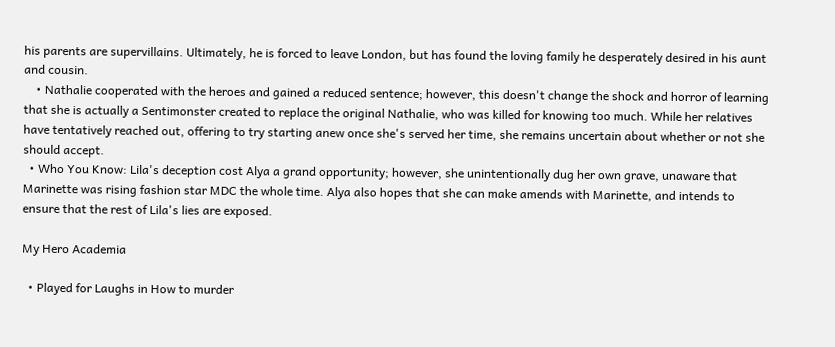his parents are supervillains. Ultimately, he is forced to leave London, but has found the loving family he desperately desired in his aunt and cousin.
    • Nathalie cooperated with the heroes and gained a reduced sentence; however, this doesn't change the shock and horror of learning that she is actually a Sentimonster created to replace the original Nathalie, who was killed for knowing too much. While her relatives have tentatively reached out, offering to try starting anew once she's served her time, she remains uncertain about whether or not she should accept.
  • Who You Know: Lila's deception cost Alya a grand opportunity; however, she unintentionally dug her own grave, unaware that Marinette was rising fashion star MDC the whole time. Alya also hopes that she can make amends with Marinette, and intends to ensure that the rest of Lila's lies are exposed.

My Hero Academia

  • Played for Laughs in How to murder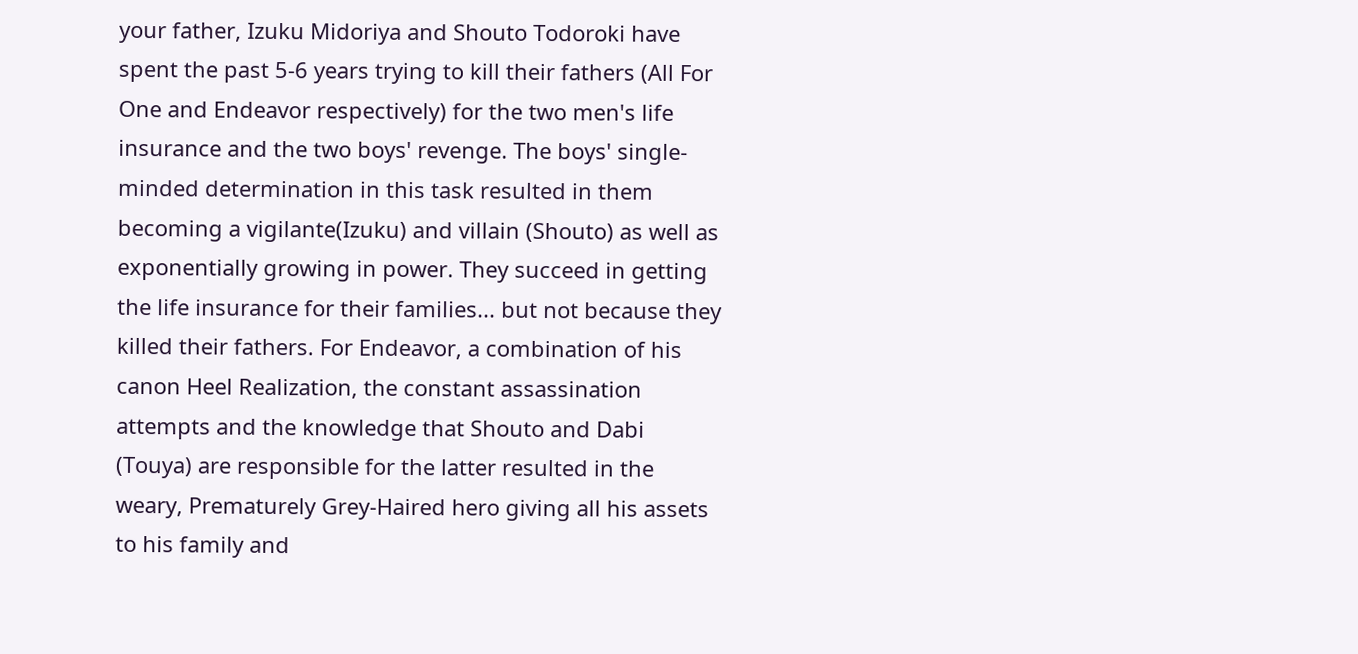your father, Izuku Midoriya and Shouto Todoroki have spent the past 5-6 years trying to kill their fathers (All For One and Endeavor respectively) for the two men's life insurance and the two boys' revenge. The boys' single-minded determination in this task resulted in them becoming a vigilante(Izuku) and villain (Shouto) as well as exponentially growing in power. They succeed in getting the life insurance for their families... but not because they killed their fathers. For Endeavor, a combination of his canon Heel Realization, the constant assassination attempts and the knowledge that Shouto and Dabi (Touya) are responsible for the latter resulted in the weary, Prematurely Grey-Haired hero giving all his assets to his family and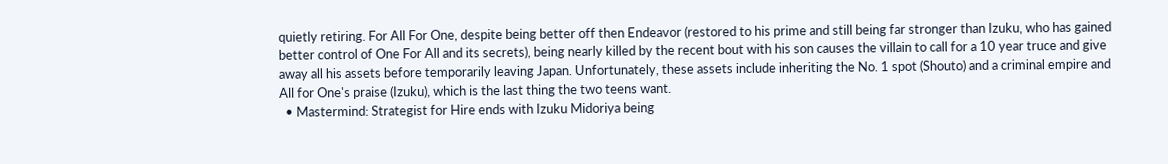quietly retiring. For All For One, despite being better off then Endeavor (restored to his prime and still being far stronger than Izuku, who has gained better control of One For All and its secrets), being nearly killed by the recent bout with his son causes the villain to call for a 10 year truce and give away all his assets before temporarily leaving Japan. Unfortunately, these assets include inheriting the No. 1 spot (Shouto) and a criminal empire and All for One's praise (Izuku), which is the last thing the two teens want.
  • Mastermind: Strategist for Hire ends with Izuku Midoriya being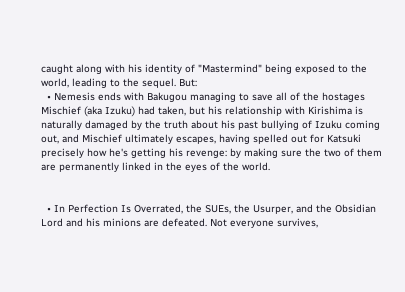caught along with his identity of "Mastermind" being exposed to the world, leading to the sequel. But:
  • Nemesis ends with Bakugou managing to save all of the hostages Mischief (aka Izuku) had taken, but his relationship with Kirishima is naturally damaged by the truth about his past bullying of Izuku coming out, and Mischief ultimately escapes, having spelled out for Katsuki precisely how he's getting his revenge: by making sure the two of them are permanently linked in the eyes of the world.


  • In Perfection Is Overrated, the SUEs, the Usurper, and the Obsidian Lord and his minions are defeated. Not everyone survives,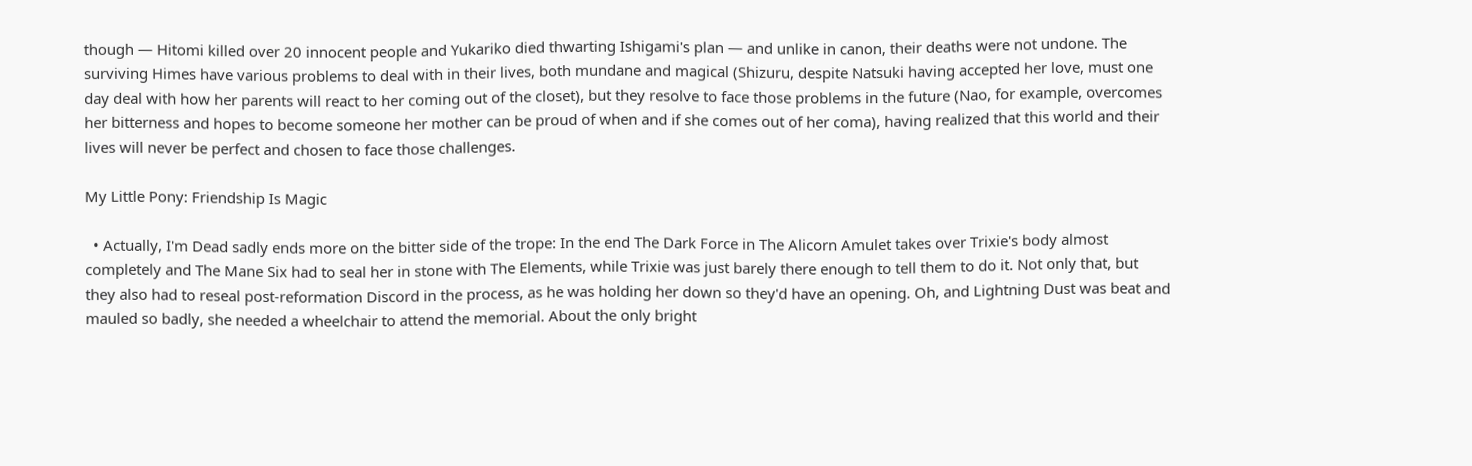though — Hitomi killed over 20 innocent people and Yukariko died thwarting Ishigami's plan — and unlike in canon, their deaths were not undone. The surviving Himes have various problems to deal with in their lives, both mundane and magical (Shizuru, despite Natsuki having accepted her love, must one day deal with how her parents will react to her coming out of the closet), but they resolve to face those problems in the future (Nao, for example, overcomes her bitterness and hopes to become someone her mother can be proud of when and if she comes out of her coma), having realized that this world and their lives will never be perfect and chosen to face those challenges.

My Little Pony: Friendship Is Magic

  • Actually, I'm Dead sadly ends more on the bitter side of the trope: In the end The Dark Force in The Alicorn Amulet takes over Trixie's body almost completely and The Mane Six had to seal her in stone with The Elements, while Trixie was just barely there enough to tell them to do it. Not only that, but they also had to reseal post-reformation Discord in the process, as he was holding her down so they'd have an opening. Oh, and Lightning Dust was beat and mauled so badly, she needed a wheelchair to attend the memorial. About the only bright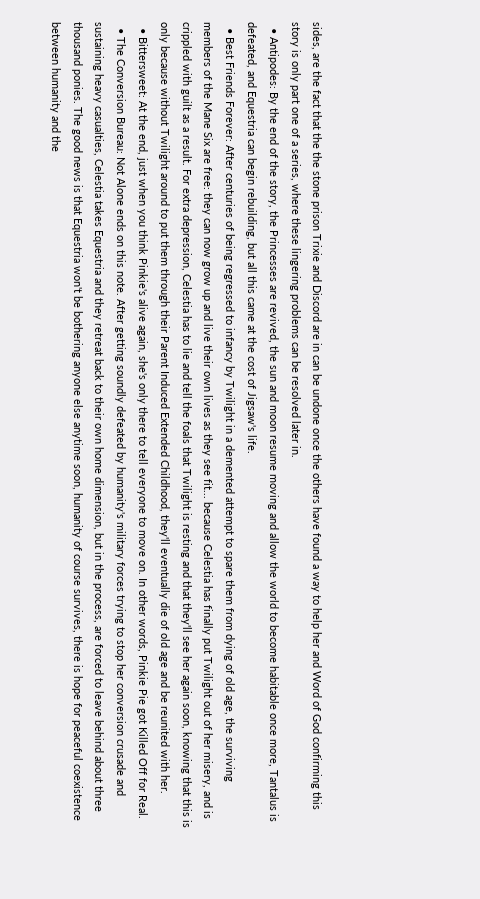sides, are the fact that the the stone prison Trixie and Discord are in can be undone once the others have found a way to help her and Word of God confirming this story is only part one of a series, where these lingering problems can be resolved later in.
  • Antipodes: By the end of the story, the Princesses are revived, the sun and moon resume moving and allow the world to become habitable once more, Tantalus is defeated, and Equestria can begin rebuilding, but all this came at the cost of Jigsaw's life.
  • Best Friends Forever: After centuries of being regressed to infancy by Twilight in a demented attempt to spare them from dying of old age, the surviving members of the Mane Six are free: they can now grow up and live their own lives as they see fit... because Celestia has finally put Twilight out of her misery, and is crippled with guilt as a result. For extra depression, Celestia has to lie and tell the foals that Twilight is resting and that they'll see her again soon, knowing that this is only because without Twilight around to put them through their Parent Induced Extended Childhood, they'll eventually die of old age and be reunited with her.
  • Bittersweet: At the end, just when you think Pinkie's alive again, she's only there to tell everyone to move on. In other words, Pinkie Pie got Killed Off for Real.
  • The Conversion Bureau: Not Alone ends on this note. After getting soundly defeated by humanity's military forces trying to stop her conversion crusade and sustaining heavy casualties, Celestia takes Equestria and they retreat back to their own home dimension, but in the process, are forced to leave behind about three thousand ponies. The good news is that Equestria won't be bothering anyone else anytime soon, humanity of course survives, there is hope for peaceful coexistence between humanity and the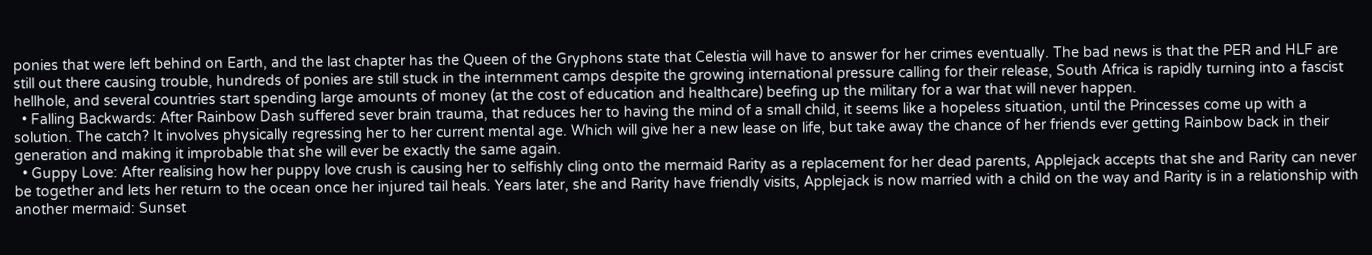ponies that were left behind on Earth, and the last chapter has the Queen of the Gryphons state that Celestia will have to answer for her crimes eventually. The bad news is that the PER and HLF are still out there causing trouble, hundreds of ponies are still stuck in the internment camps despite the growing international pressure calling for their release, South Africa is rapidly turning into a fascist hellhole, and several countries start spending large amounts of money (at the cost of education and healthcare) beefing up the military for a war that will never happen.
  • Falling Backwards: After Rainbow Dash suffered sever brain trauma, that reduces her to having the mind of a small child, it seems like a hopeless situation, until the Princesses come up with a solution. The catch? It involves physically regressing her to her current mental age. Which will give her a new lease on life, but take away the chance of her friends ever getting Rainbow back in their generation and making it improbable that she will ever be exactly the same again.
  • Guppy Love: After realising how her puppy love crush is causing her to selfishly cling onto the mermaid Rarity as a replacement for her dead parents, Applejack accepts that she and Rarity can never be together and lets her return to the ocean once her injured tail heals. Years later, she and Rarity have friendly visits, Applejack is now married with a child on the way and Rarity is in a relationship with another mermaid: Sunset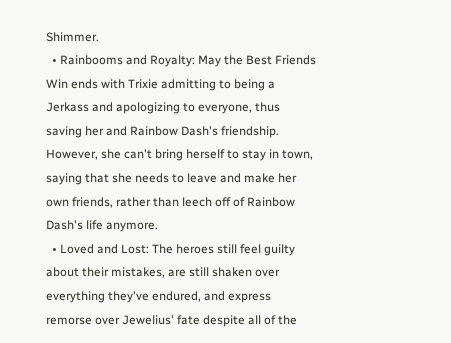Shimmer.
  • Rainbooms and Royalty: May the Best Friends Win ends with Trixie admitting to being a Jerkass and apologizing to everyone, thus saving her and Rainbow Dash's friendship. However, she can't bring herself to stay in town, saying that she needs to leave and make her own friends, rather than leech off of Rainbow Dash's life anymore.
  • Loved and Lost: The heroes still feel guilty about their mistakes, are still shaken over everything they've endured, and express remorse over Jewelius' fate despite all of the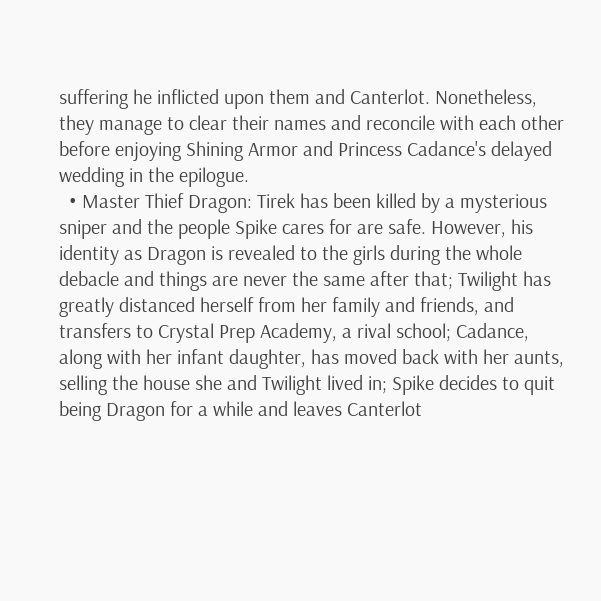suffering he inflicted upon them and Canterlot. Nonetheless, they manage to clear their names and reconcile with each other before enjoying Shining Armor and Princess Cadance's delayed wedding in the epilogue.
  • Master Thief Dragon: Tirek has been killed by a mysterious sniper and the people Spike cares for are safe. However, his identity as Dragon is revealed to the girls during the whole debacle and things are never the same after that; Twilight has greatly distanced herself from her family and friends, and transfers to Crystal Prep Academy, a rival school; Cadance, along with her infant daughter, has moved back with her aunts, selling the house she and Twilight lived in; Spike decides to quit being Dragon for a while and leaves Canterlot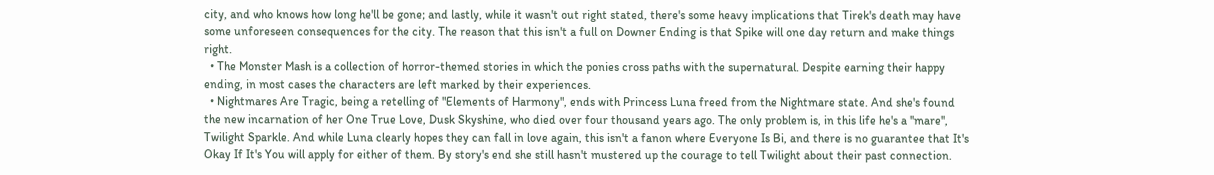city, and who knows how long he'll be gone; and lastly, while it wasn't out right stated, there's some heavy implications that Tirek's death may have some unforeseen consequences for the city. The reason that this isn't a full on Downer Ending is that Spike will one day return and make things right.
  • The Monster Mash is a collection of horror-themed stories in which the ponies cross paths with the supernatural. Despite earning their happy ending, in most cases the characters are left marked by their experiences.
  • Nightmares Are Tragic, being a retelling of "Elements of Harmony", ends with Princess Luna freed from the Nightmare state. And she's found the new incarnation of her One True Love, Dusk Skyshine, who died over four thousand years ago. The only problem is, in this life he's a ''mare'', Twilight Sparkle. And while Luna clearly hopes they can fall in love again, this isn't a fanon where Everyone Is Bi, and there is no guarantee that It's Okay If It's You will apply for either of them. By story's end she still hasn't mustered up the courage to tell Twilight about their past connection.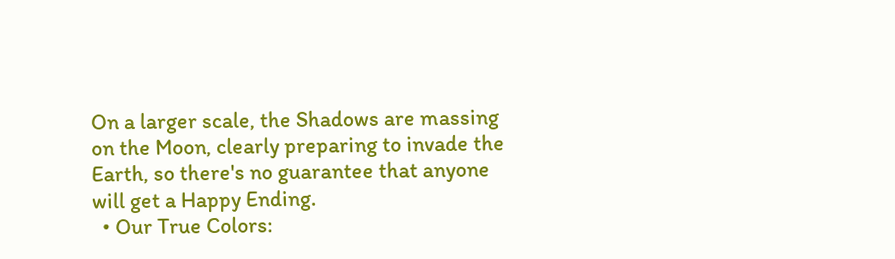On a larger scale, the Shadows are massing on the Moon, clearly preparing to invade the Earth, so there's no guarantee that anyone will get a Happy Ending.
  • Our True Colors: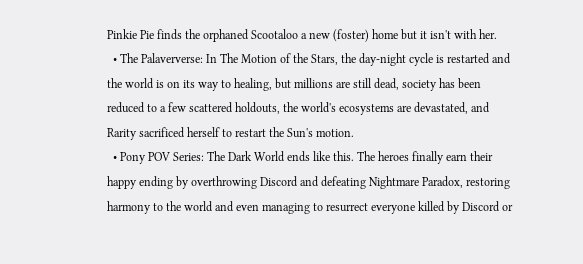Pinkie Pie finds the orphaned Scootaloo a new (foster) home but it isn't with her.
  • The Palaververse: In The Motion of the Stars, the day-night cycle is restarted and the world is on its way to healing, but millions are still dead, society has been reduced to a few scattered holdouts, the world's ecosystems are devastated, and Rarity sacrificed herself to restart the Sun's motion.
  • Pony POV Series: The Dark World ends like this. The heroes finally earn their happy ending by overthrowing Discord and defeating Nightmare Paradox, restoring harmony to the world and even managing to resurrect everyone killed by Discord or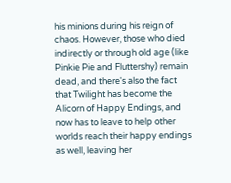his minions during his reign of chaos. However, those who died indirectly or through old age (like Pinkie Pie and Fluttershy) remain dead, and there's also the fact that Twilight has become the Alicorn of Happy Endings, and now has to leave to help other worlds reach their happy endings as well, leaving her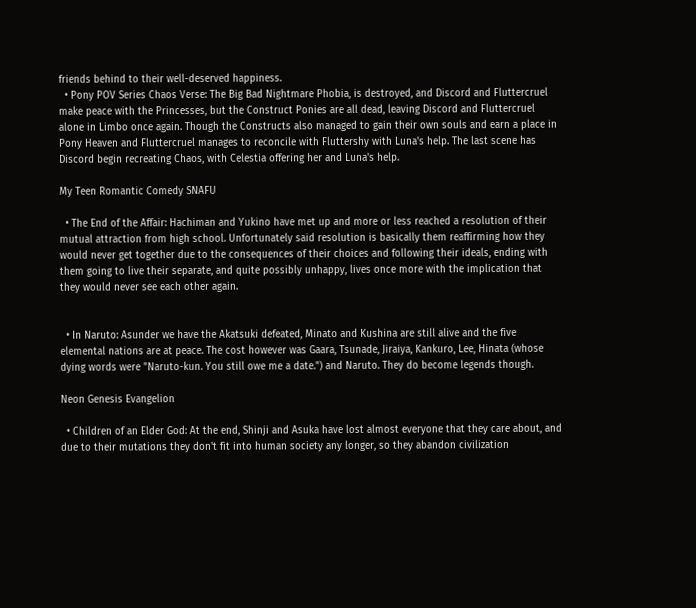friends behind to their well-deserved happiness.
  • Pony POV Series Chaos Verse: The Big Bad Nightmare Phobia, is destroyed, and Discord and Fluttercruel make peace with the Princesses, but the Construct Ponies are all dead, leaving Discord and Fluttercruel alone in Limbo once again. Though the Constructs also managed to gain their own souls and earn a place in Pony Heaven and Fluttercruel manages to reconcile with Fluttershy with Luna's help. The last scene has Discord begin recreating Chaos, with Celestia offering her and Luna's help.

My Teen Romantic Comedy SNAFU

  • The End of the Affair: Hachiman and Yukino have met up and more or less reached a resolution of their mutual attraction from high school. Unfortunately said resolution is basically them reaffirming how they would never get together due to the consequences of their choices and following their ideals, ending with them going to live their separate, and quite possibly unhappy, lives once more with the implication that they would never see each other again.


  • In Naruto: Asunder we have the Akatsuki defeated, Minato and Kushina are still alive and the five elemental nations are at peace. The cost however was Gaara, Tsunade, Jiraiya, Kankuro, Lee, Hinata (whose dying words were "Naruto-kun. You still owe me a date.") and Naruto. They do become legends though.

Neon Genesis Evangelion

  • Children of an Elder God: At the end, Shinji and Asuka have lost almost everyone that they care about, and due to their mutations they don't fit into human society any longer, so they abandon civilization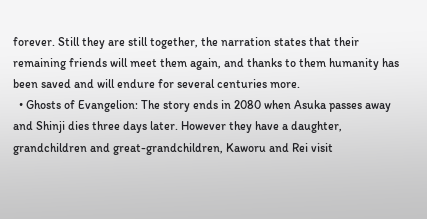forever. Still they are still together, the narration states that their remaining friends will meet them again, and thanks to them humanity has been saved and will endure for several centuries more.
  • Ghosts of Evangelion: The story ends in 2080 when Asuka passes away and Shinji dies three days later. However they have a daughter, grandchildren and great-grandchildren, Kaworu and Rei visit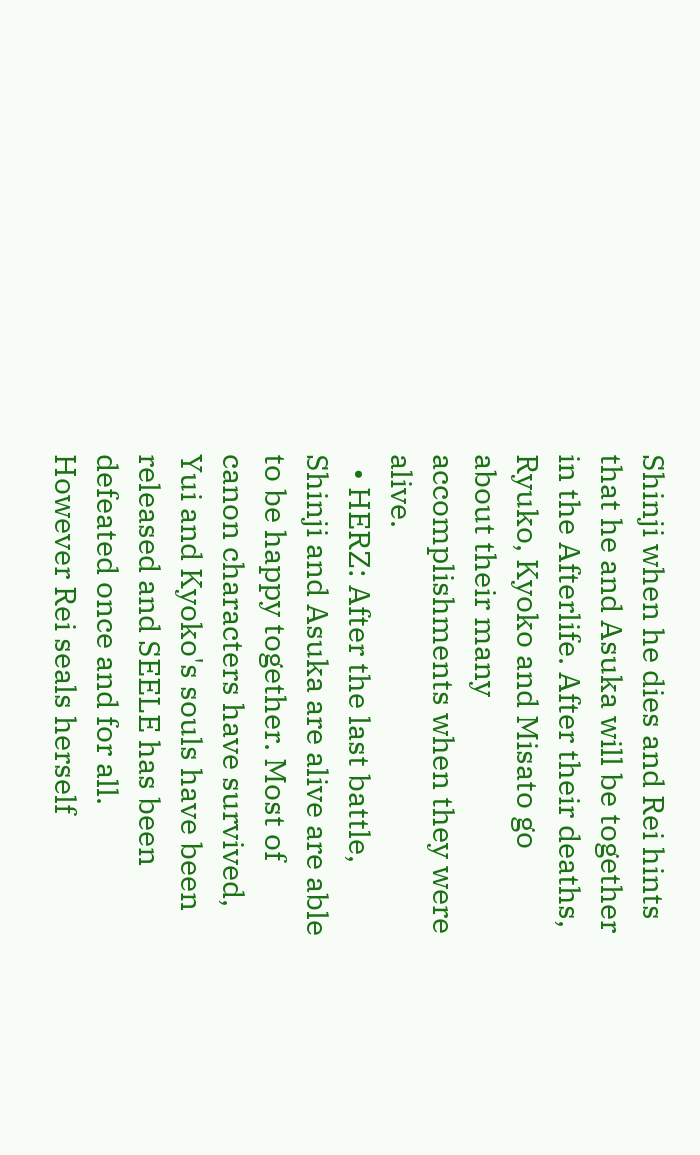Shinji when he dies and Rei hints that he and Asuka will be together in the Afterlife. After their deaths, Ryuko, Kyoko and Misato go about their many accomplishments when they were alive.
  • HERZ: After the last battle, Shinji and Asuka are alive are able to be happy together. Most of canon characters have survived, Yui and Kyoko's souls have been released and SEELE has been defeated once and for all. However Rei seals herself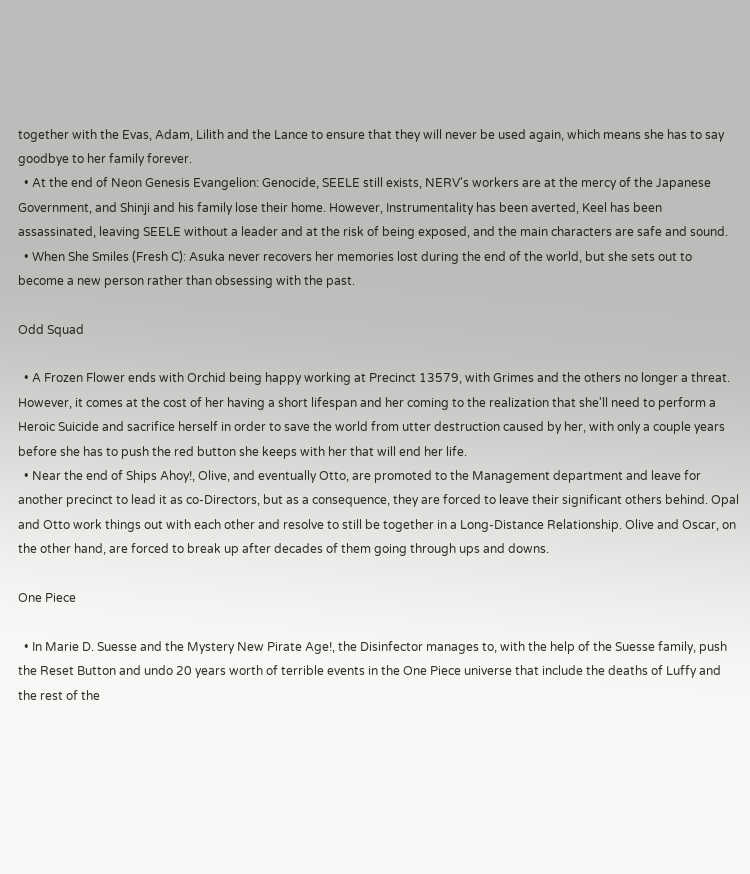together with the Evas, Adam, Lilith and the Lance to ensure that they will never be used again, which means she has to say goodbye to her family forever.
  • At the end of Neon Genesis Evangelion: Genocide, SEELE still exists, NERV's workers are at the mercy of the Japanese Government, and Shinji and his family lose their home. However, Instrumentality has been averted, Keel has been assassinated, leaving SEELE without a leader and at the risk of being exposed, and the main characters are safe and sound.
  • When She Smiles (Fresh C): Asuka never recovers her memories lost during the end of the world, but she sets out to become a new person rather than obsessing with the past.

Odd Squad

  • A Frozen Flower ends with Orchid being happy working at Precinct 13579, with Grimes and the others no longer a threat. However, it comes at the cost of her having a short lifespan and her coming to the realization that she'll need to perform a Heroic Suicide and sacrifice herself in order to save the world from utter destruction caused by her, with only a couple years before she has to push the red button she keeps with her that will end her life.
  • Near the end of Ships Ahoy!, Olive, and eventually Otto, are promoted to the Management department and leave for another precinct to lead it as co-Directors, but as a consequence, they are forced to leave their significant others behind. Opal and Otto work things out with each other and resolve to still be together in a Long-Distance Relationship. Olive and Oscar, on the other hand, are forced to break up after decades of them going through ups and downs.

One Piece

  • In Marie D. Suesse and the Mystery New Pirate Age!, the Disinfector manages to, with the help of the Suesse family, push the Reset Button and undo 20 years worth of terrible events in the One Piece universe that include the deaths of Luffy and the rest of the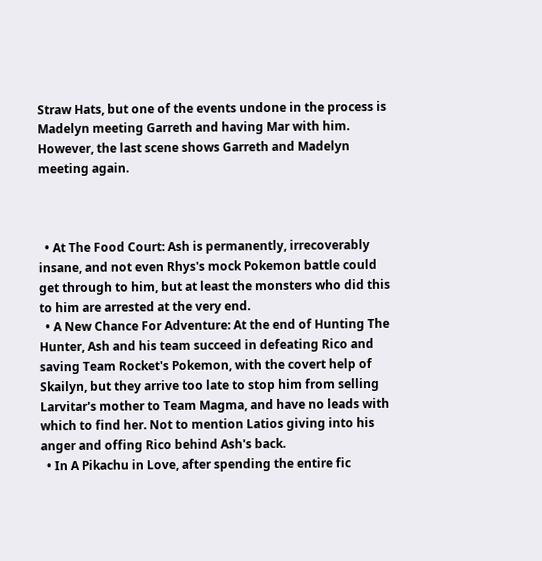Straw Hats, but one of the events undone in the process is Madelyn meeting Garreth and having Mar with him. However, the last scene shows Garreth and Madelyn meeting again.



  • At The Food Court: Ash is permanently, irrecoverably insane, and not even Rhys's mock Pokemon battle could get through to him, but at least the monsters who did this to him are arrested at the very end.
  • A New Chance For Adventure: At the end of Hunting The Hunter, Ash and his team succeed in defeating Rico and saving Team Rocket's Pokemon, with the covert help of Skailyn, but they arrive too late to stop him from selling Larvitar's mother to Team Magma, and have no leads with which to find her. Not to mention Latios giving into his anger and offing Rico behind Ash's back.
  • In A Pikachu in Love, after spending the entire fic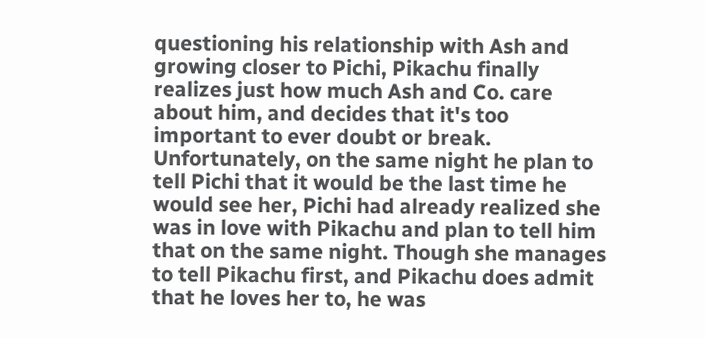questioning his relationship with Ash and growing closer to Pichi, Pikachu finally realizes just how much Ash and Co. care about him, and decides that it's too important to ever doubt or break. Unfortunately, on the same night he plan to tell Pichi that it would be the last time he would see her, Pichi had already realized she was in love with Pikachu and plan to tell him that on the same night. Though she manages to tell Pikachu first, and Pikachu does admit that he loves her to, he was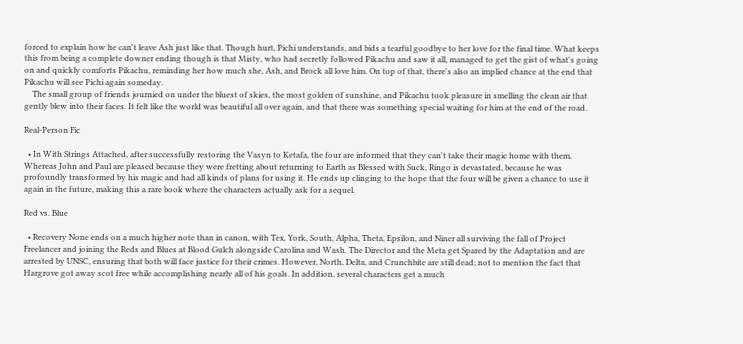forced to explain how he can't leave Ash just like that. Though hurt, Pichi understands, and bids a tearful goodbye to her love for the final time. What keeps this from being a complete downer ending though is that Misty, who had secretly followed Pikachu and saw it all, managed to get the gist of what's going on and quickly comforts Pikachu, reminding her how much she, Ash, and Brock all love him. On top of that, there's also an implied chance at the end that Pikachu will see Pichi again someday.
    The small group of friends journied on under the bluest of skies, the most golden of sunshine, and Pikachu took pleasure in smelling the clean air that gently blew into their faces. It felt like the world was beautiful all over again, and that there was something special waiting for him at the end of the road.

Real-Person Fic

  • In With Strings Attached, after successfully restoring the Vasyn to Ketafa, the four are informed that they can't take their magic home with them. Whereas John and Paul are pleased because they were fretting about returning to Earth as Blessed with Suck, Ringo is devastated, because he was profoundly transformed by his magic and had all kinds of plans for using it. He ends up clinging to the hope that the four will be given a chance to use it again in the future, making this a rare book where the characters actually ask for a sequel.

Red vs. Blue

  • Recovery None ends on a much higher note than in canon, with Tex, York, South, Alpha, Theta, Epsilon, and Niner all surviving the fall of Project Freelancer and joining the Reds and Blues at Blood Gulch alongside Carolina and Wash. The Director and the Meta get Spared by the Adaptation and are arrested by UNSC, ensuring that both will face justice for their crimes. However, North, Delta, and Crunchbite are still dead; not to mention the fact that Hargrove got away scot free while accomplishing nearly all of his goals. In addition, several characters get a much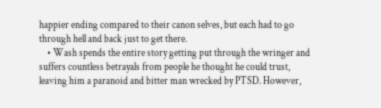happier ending compared to their canon selves, but each had to go through hell and back just to get there.
    • Wash spends the entire story getting put through the wringer and suffers countless betrayals from people he thought he could trust, leaving him a paranoid and bitter man wrecked by PTSD. However,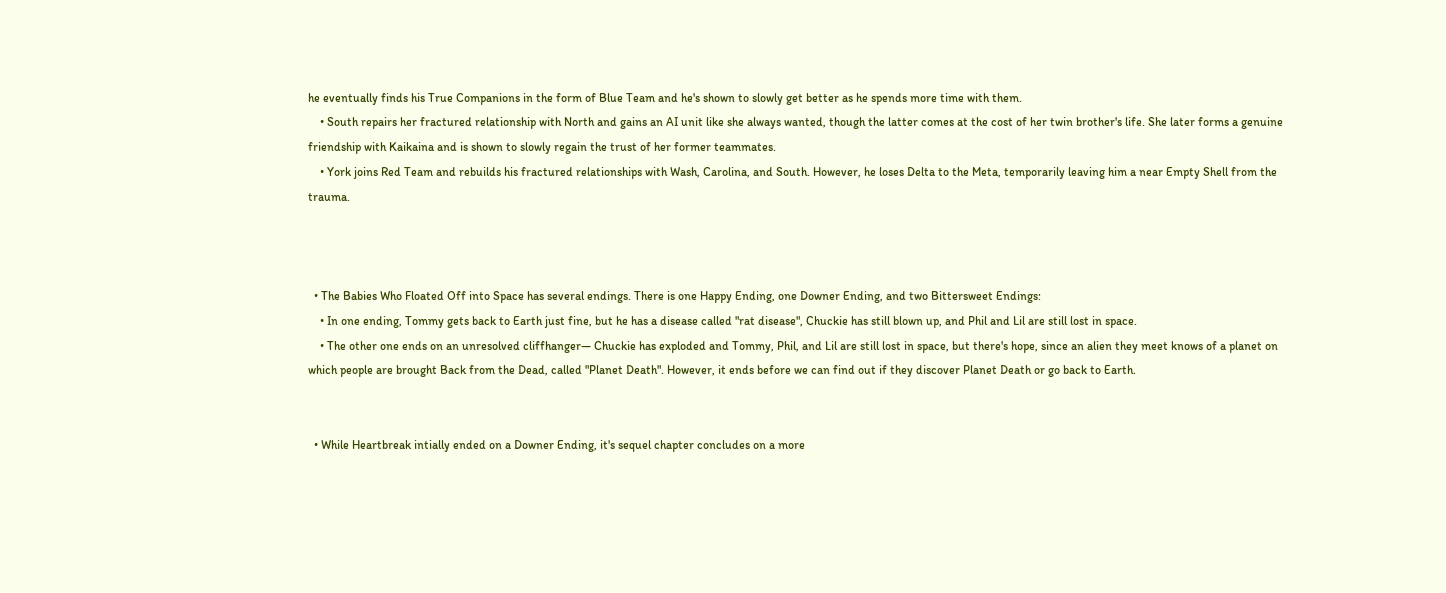he eventually finds his True Companions in the form of Blue Team and he's shown to slowly get better as he spends more time with them.
    • South repairs her fractured relationship with North and gains an AI unit like she always wanted, though the latter comes at the cost of her twin brother's life. She later forms a genuine friendship with Kaikaina and is shown to slowly regain the trust of her former teammates.
    • York joins Red Team and rebuilds his fractured relationships with Wash, Carolina, and South. However, he loses Delta to the Meta, temporarily leaving him a near Empty Shell from the trauma.



  • The Babies Who Floated Off into Space has several endings. There is one Happy Ending, one Downer Ending, and two Bittersweet Endings:
    • In one ending, Tommy gets back to Earth just fine, but he has a disease called "rat disease", Chuckie has still blown up, and Phil and Lil are still lost in space.
    • The other one ends on an unresolved cliffhanger— Chuckie has exploded and Tommy, Phil, and Lil are still lost in space, but there's hope, since an alien they meet knows of a planet on which people are brought Back from the Dead, called "Planet Death". However, it ends before we can find out if they discover Planet Death or go back to Earth.


  • While Heartbreak intially ended on a Downer Ending, it's sequel chapter concludes on a more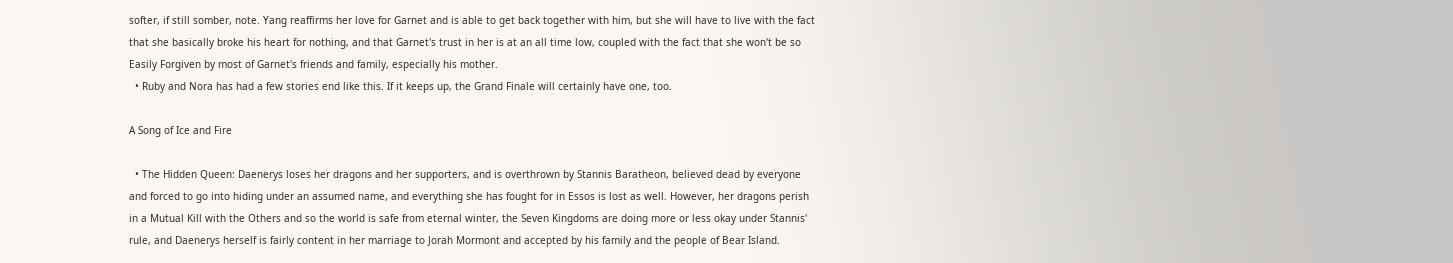softer, if still somber, note. Yang reaffirms her love for Garnet and is able to get back together with him, but she will have to live with the fact that she basically broke his heart for nothing, and that Garnet's trust in her is at an all time low, coupled with the fact that she won't be so Easily Forgiven by most of Garnet's friends and family, especially his mother.
  • Ruby and Nora has had a few stories end like this. If it keeps up, the Grand Finale will certainly have one, too.

A Song of Ice and Fire

  • The Hidden Queen: Daenerys loses her dragons and her supporters, and is overthrown by Stannis Baratheon, believed dead by everyone and forced to go into hiding under an assumed name, and everything she has fought for in Essos is lost as well. However, her dragons perish in a Mutual Kill with the Others and so the world is safe from eternal winter, the Seven Kingdoms are doing more or less okay under Stannis' rule, and Daenerys herself is fairly content in her marriage to Jorah Mormont and accepted by his family and the people of Bear Island.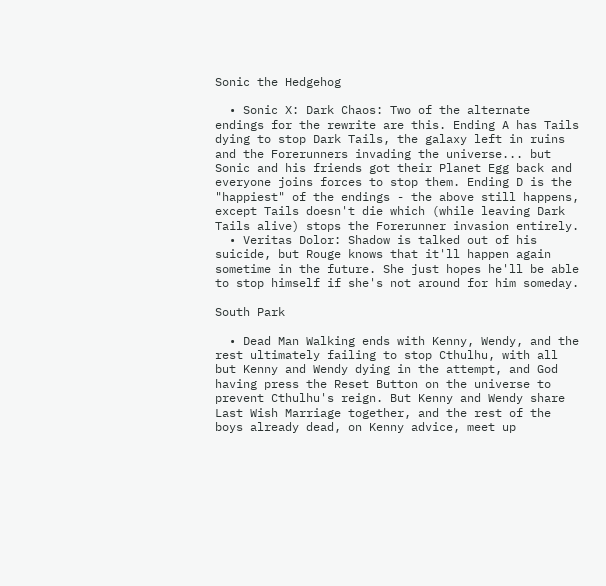Sonic the Hedgehog

  • Sonic X: Dark Chaos: Two of the alternate endings for the rewrite are this. Ending A has Tails dying to stop Dark Tails, the galaxy left in ruins and the Forerunners invading the universe... but Sonic and his friends got their Planet Egg back and everyone joins forces to stop them. Ending D is the "happiest" of the endings - the above still happens, except Tails doesn't die which (while leaving Dark Tails alive) stops the Forerunner invasion entirely.
  • Veritas Dolor: Shadow is talked out of his suicide, but Rouge knows that it'll happen again sometime in the future. She just hopes he'll be able to stop himself if she's not around for him someday.

South Park

  • Dead Man Walking ends with Kenny, Wendy, and the rest ultimately failing to stop Cthulhu, with all but Kenny and Wendy dying in the attempt, and God having press the Reset Button on the universe to prevent Cthulhu's reign. But Kenny and Wendy share Last Wish Marriage together, and the rest of the boys already dead, on Kenny advice, meet up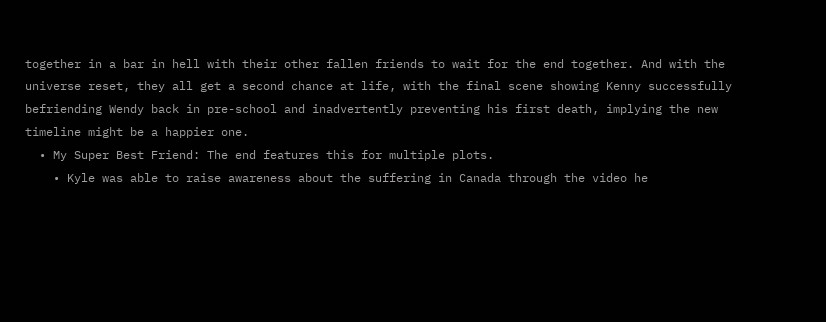together in a bar in hell with their other fallen friends to wait for the end together. And with the universe reset, they all get a second chance at life, with the final scene showing Kenny successfully befriending Wendy back in pre-school and inadvertently preventing his first death, implying the new timeline might be a happier one.
  • My Super Best Friend: The end features this for multiple plots.
    • Kyle was able to raise awareness about the suffering in Canada through the video he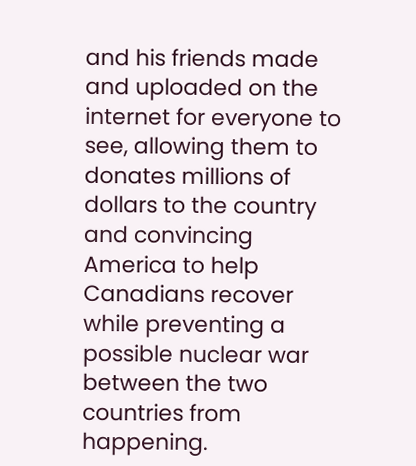and his friends made and uploaded on the internet for everyone to see, allowing them to donates millions of dollars to the country and convincing America to help Canadians recover while preventing a possible nuclear war between the two countries from happening.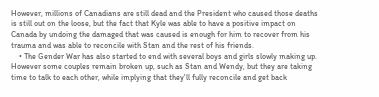However, millions of Canadians are still dead and the President who caused those deaths is still out on the loose, but the fact that Kyle was able to have a positive impact on Canada by undoing the damaged that was caused is enough for him to recover from his trauma and was able to reconcile with Stan and the rest of his friends.
    • The Gender War has also started to end with several boys and girls slowly making up. However some couples remain broken up, such as Stan and Wendy, but they are taking time to talk to each other, while implying that they'll fully reconcile and get back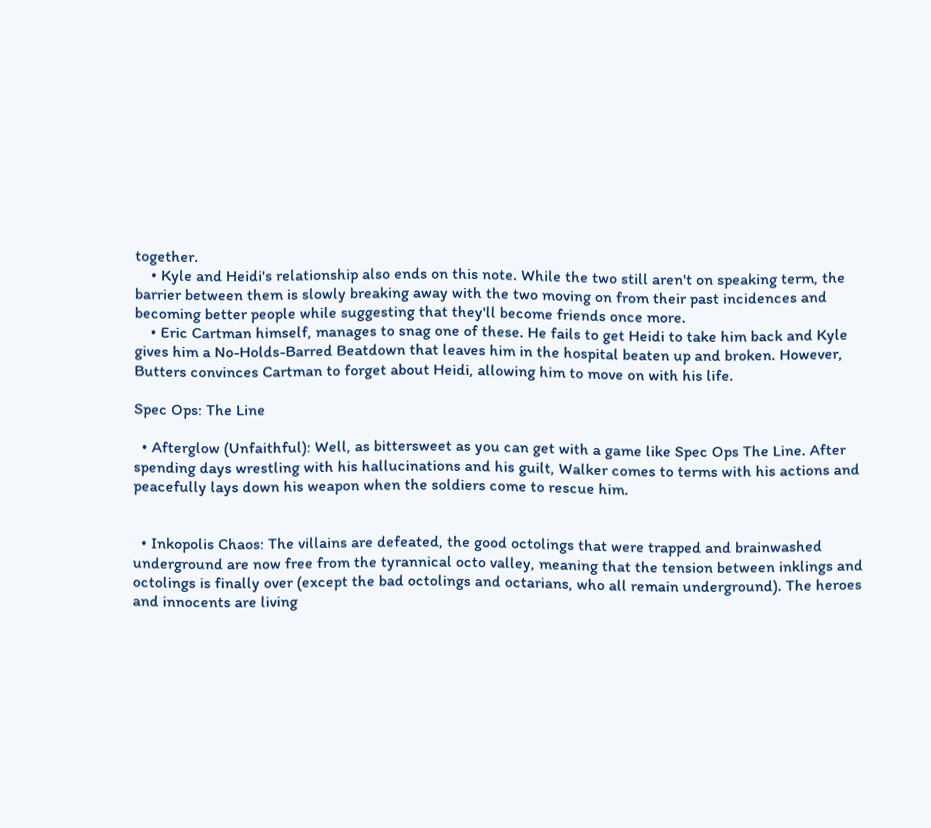together.
    • Kyle and Heidi's relationship also ends on this note. While the two still aren't on speaking term, the barrier between them is slowly breaking away with the two moving on from their past incidences and becoming better people while suggesting that they'll become friends once more.
    • Eric Cartman himself, manages to snag one of these. He fails to get Heidi to take him back and Kyle gives him a No-Holds-Barred Beatdown that leaves him in the hospital beaten up and broken. However, Butters convinces Cartman to forget about Heidi, allowing him to move on with his life.

Spec Ops: The Line

  • Afterglow (Unfaithful): Well, as bittersweet as you can get with a game like Spec Ops The Line. After spending days wrestling with his hallucinations and his guilt, Walker comes to terms with his actions and peacefully lays down his weapon when the soldiers come to rescue him.


  • Inkopolis Chaos: The villains are defeated, the good octolings that were trapped and brainwashed underground are now free from the tyrannical octo valley, meaning that the tension between inklings and octolings is finally over (except the bad octolings and octarians, who all remain underground). The heroes and innocents are living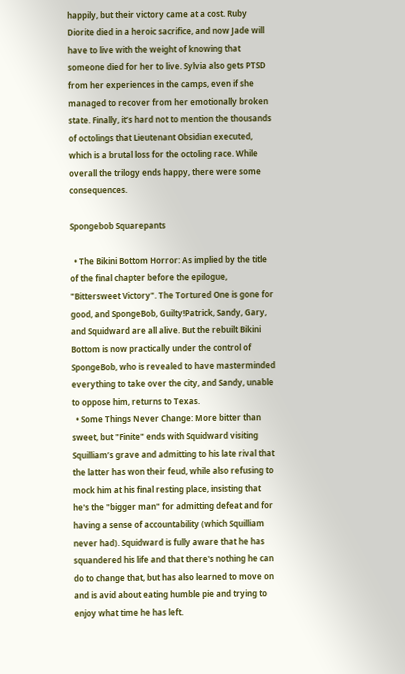happily, but their victory came at a cost. Ruby Diorite died in a heroic sacrifice, and now Jade will have to live with the weight of knowing that someone died for her to live. Sylvia also gets PTSD from her experiences in the camps, even if she managed to recover from her emotionally broken state. Finally, it’s hard not to mention the thousands of octolings that Lieutenant Obsidian executed, which is a brutal loss for the octoling race. While overall the trilogy ends happy, there were some consequences.

Spongebob Squarepants

  • The Bikini Bottom Horror: As implied by the title of the final chapter before the epilogue, "Bittersweet Victory". The Tortured One is gone for good, and SpongeBob, Guilty!Patrick, Sandy, Gary, and Squidward are all alive. But the rebuilt Bikini Bottom is now practically under the control of SpongeBob, who is revealed to have masterminded everything to take over the city, and Sandy, unable to oppose him, returns to Texas.
  • Some Things Never Change: More bitter than sweet, but "Finite" ends with Squidward visiting Squilliam’s grave and admitting to his late rival that the latter has won their feud, while also refusing to mock him at his final resting place, insisting that he's the "bigger man" for admitting defeat and for having a sense of accountability (which Squilliam never had). Squidward is fully aware that he has squandered his life and that there's nothing he can do to change that, but has also learned to move on and is avid about eating humble pie and trying to enjoy what time he has left.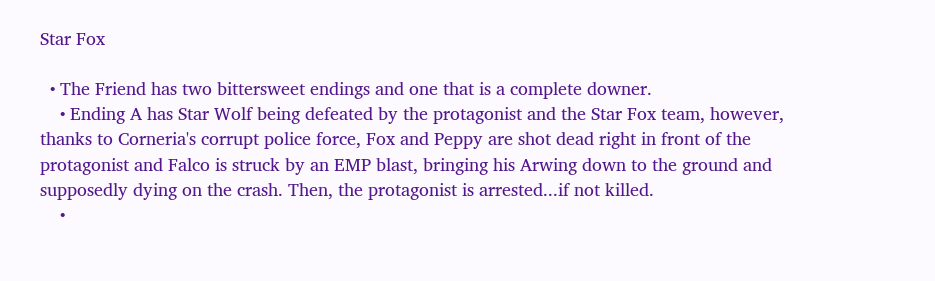Star Fox

  • The Friend has two bittersweet endings and one that is a complete downer.
    • Ending A has Star Wolf being defeated by the protagonist and the Star Fox team, however, thanks to Corneria's corrupt police force, Fox and Peppy are shot dead right in front of the protagonist and Falco is struck by an EMP blast, bringing his Arwing down to the ground and supposedly dying on the crash. Then, the protagonist is arrested...if not killed.
    •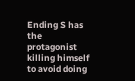Ending S has the protagonist killing himself to avoid doing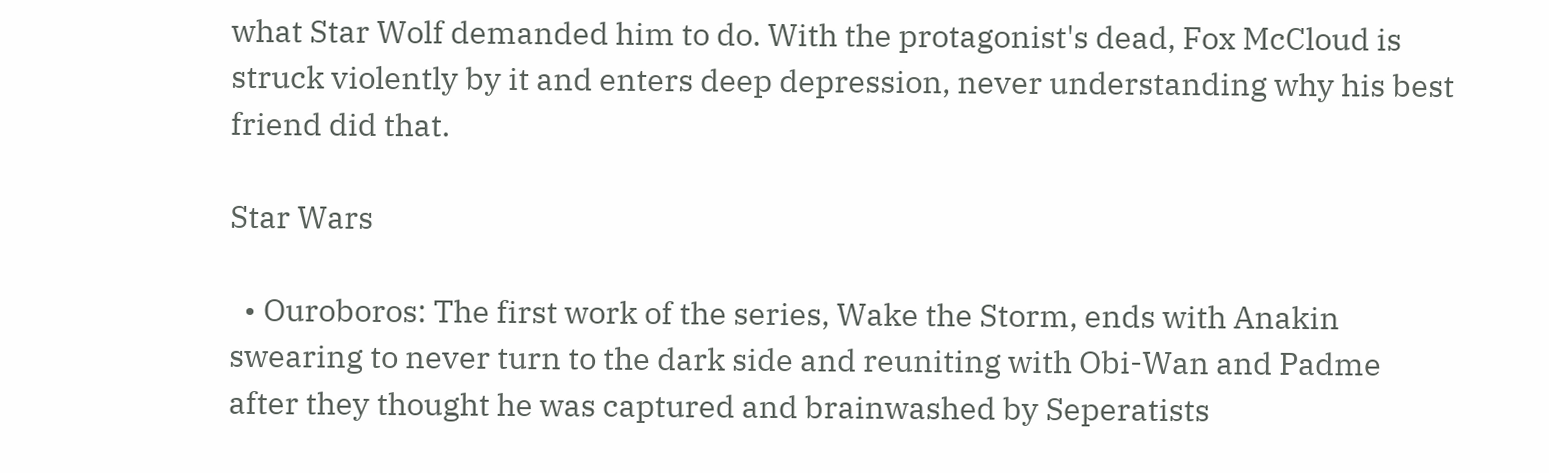what Star Wolf demanded him to do. With the protagonist's dead, Fox McCloud is struck violently by it and enters deep depression, never understanding why his best friend did that.

Star Wars

  • Ouroboros: The first work of the series, Wake the Storm, ends with Anakin swearing to never turn to the dark side and reuniting with Obi-Wan and Padme after they thought he was captured and brainwashed by Seperatists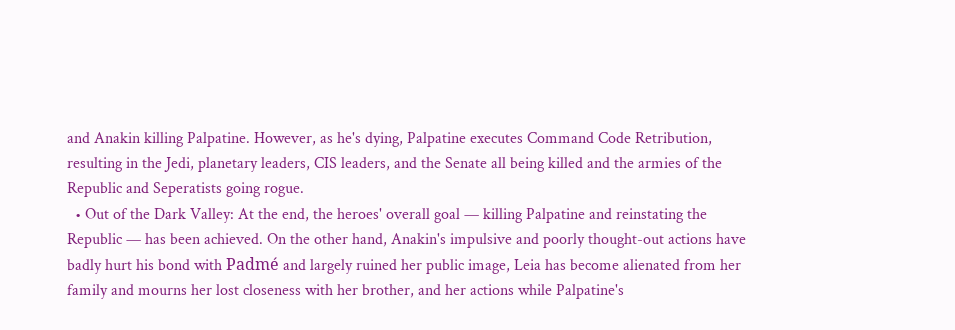and Anakin killing Palpatine. However, as he's dying, Palpatine executes Command Code Retribution, resulting in the Jedi, planetary leaders, CIS leaders, and the Senate all being killed and the armies of the Republic and Seperatists going rogue.
  • Out of the Dark Valley: At the end, the heroes' overall goal — killing Palpatine and reinstating the Republic — has been achieved. On the other hand, Anakin's impulsive and poorly thought-out actions have badly hurt his bond with Padmé and largely ruined her public image, Leia has become alienated from her family and mourns her lost closeness with her brother, and her actions while Palpatine's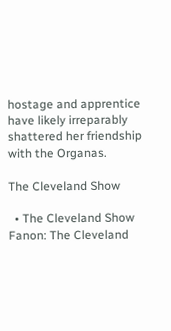hostage and apprentice have likely irreparably shattered her friendship with the Organas.

The Cleveland Show

  • The Cleveland Show Fanon: The Cleveland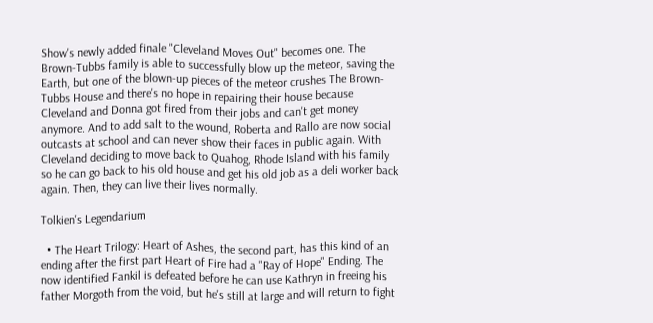Show's newly added finale "Cleveland Moves Out" becomes one. The Brown-Tubbs family is able to successfully blow up the meteor, saving the Earth, but one of the blown-up pieces of the meteor crushes The Brown-Tubbs House and there's no hope in repairing their house because Cleveland and Donna got fired from their jobs and can't get money anymore. And to add salt to the wound, Roberta and Rallo are now social outcasts at school and can never show their faces in public again. With Cleveland deciding to move back to Quahog, Rhode Island with his family so he can go back to his old house and get his old job as a deli worker back again. Then, they can live their lives normally.

Tolkien's Legendarium

  • The Heart Trilogy: Heart of Ashes, the second part, has this kind of an ending after the first part Heart of Fire had a "Ray of Hope" Ending. The now identified Fankil is defeated before he can use Kathryn in freeing his father Morgoth from the void, but he's still at large and will return to fight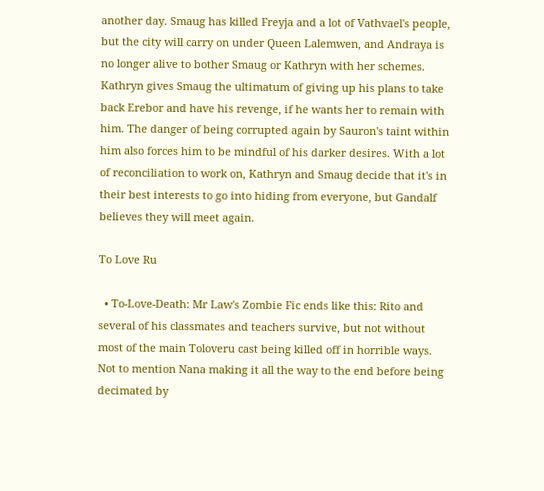another day. Smaug has killed Freyja and a lot of Vathvael's people, but the city will carry on under Queen Lalemwen, and Andraya is no longer alive to bother Smaug or Kathryn with her schemes. Kathryn gives Smaug the ultimatum of giving up his plans to take back Erebor and have his revenge, if he wants her to remain with him. The danger of being corrupted again by Sauron's taint within him also forces him to be mindful of his darker desires. With a lot of reconciliation to work on, Kathryn and Smaug decide that it's in their best interests to go into hiding from everyone, but Gandalf believes they will meet again.

To Love Ru

  • To-Love-Death: Mr Law's Zombie Fic ends like this: Rito and several of his classmates and teachers survive, but not without most of the main Toloveru cast being killed off in horrible ways. Not to mention Nana making it all the way to the end before being decimated by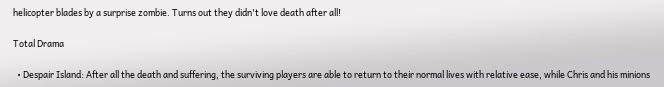helicopter blades by a surprise zombie. Turns out they didn't love death after all!

Total Drama

  • Despair Island: After all the death and suffering, the surviving players are able to return to their normal lives with relative ease, while Chris and his minions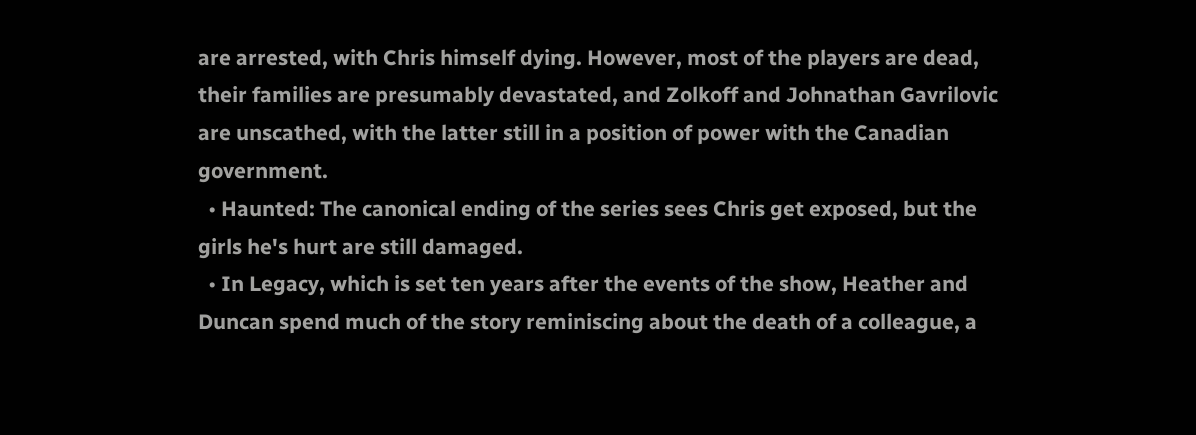are arrested, with Chris himself dying. However, most of the players are dead, their families are presumably devastated, and Zolkoff and Johnathan Gavrilovic are unscathed, with the latter still in a position of power with the Canadian government.
  • Haunted: The canonical ending of the series sees Chris get exposed, but the girls he's hurt are still damaged.
  • In Legacy, which is set ten years after the events of the show, Heather and Duncan spend much of the story reminiscing about the death of a colleague, a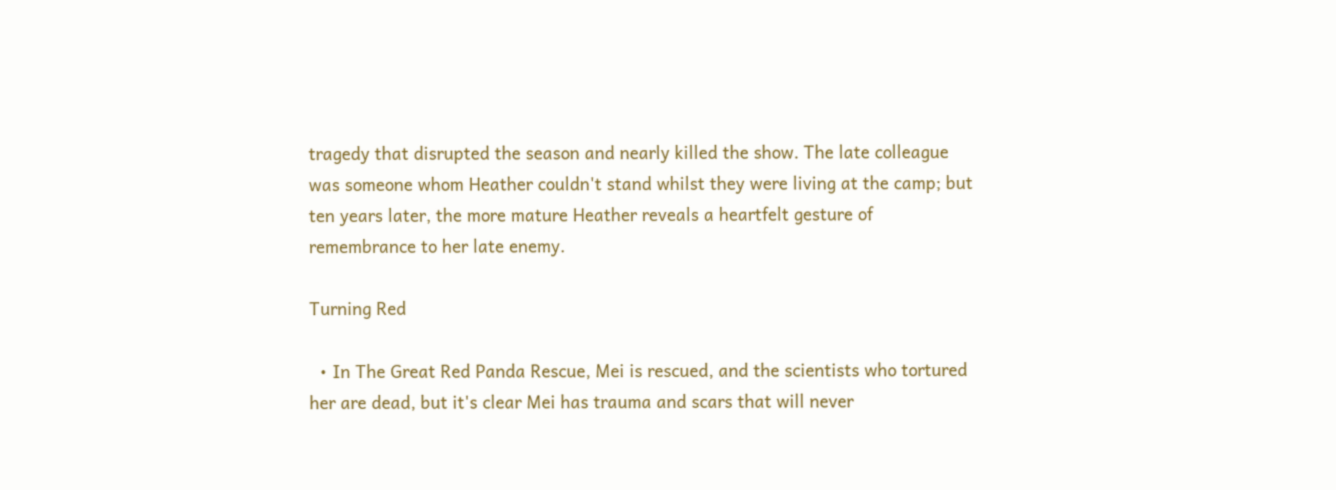tragedy that disrupted the season and nearly killed the show. The late colleague was someone whom Heather couldn't stand whilst they were living at the camp; but ten years later, the more mature Heather reveals a heartfelt gesture of remembrance to her late enemy.

Turning Red

  • In The Great Red Panda Rescue, Mei is rescued, and the scientists who tortured her are dead, but it's clear Mei has trauma and scars that will never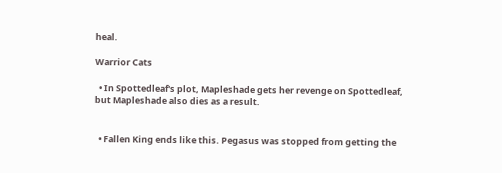heal.

Warrior Cats

  • In Spottedleaf's plot, Mapleshade gets her revenge on Spottedleaf, but Mapleshade also dies as a result.


  • Fallen King ends like this. Pegasus was stopped from getting the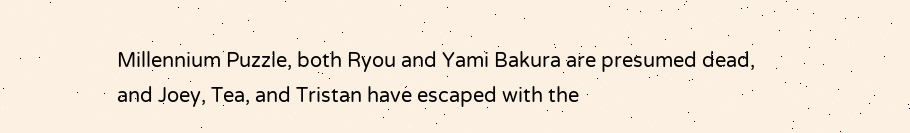Millennium Puzzle, both Ryou and Yami Bakura are presumed dead, and Joey, Tea, and Tristan have escaped with the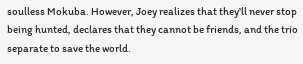soulless Mokuba. However, Joey realizes that they'll never stop being hunted, declares that they cannot be friends, and the trio separate to save the world.